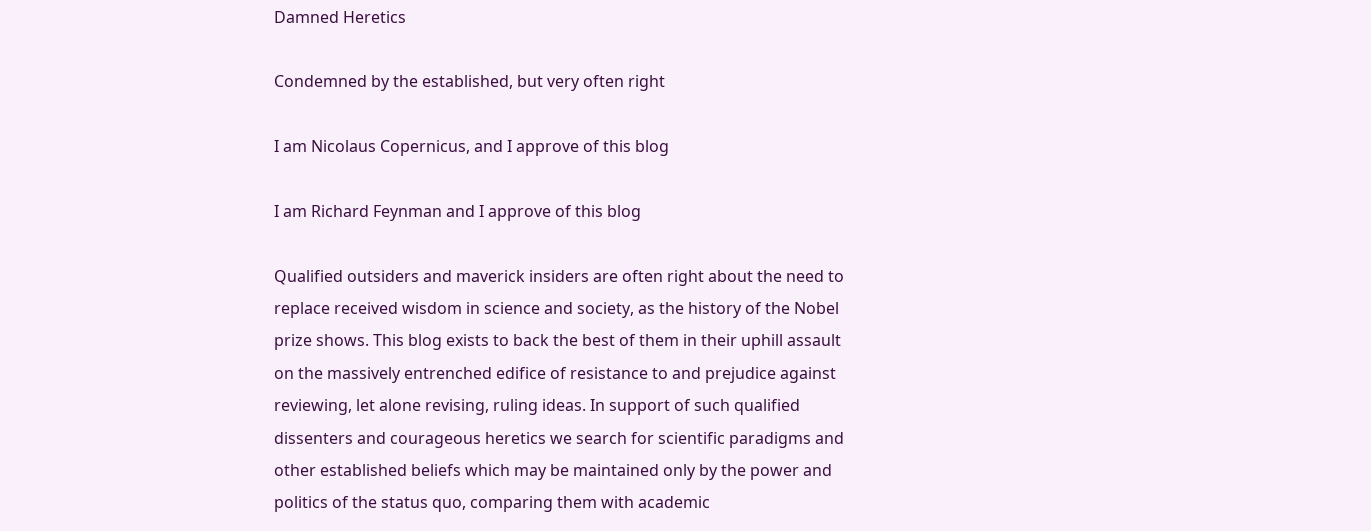Damned Heretics

Condemned by the established, but very often right

I am Nicolaus Copernicus, and I approve of this blog

I am Richard Feynman and I approve of this blog

Qualified outsiders and maverick insiders are often right about the need to replace received wisdom in science and society, as the history of the Nobel prize shows. This blog exists to back the best of them in their uphill assault on the massively entrenched edifice of resistance to and prejudice against reviewing, let alone revising, ruling ideas. In support of such qualified dissenters and courageous heretics we search for scientific paradigms and other established beliefs which may be maintained only by the power and politics of the status quo, comparing them with academic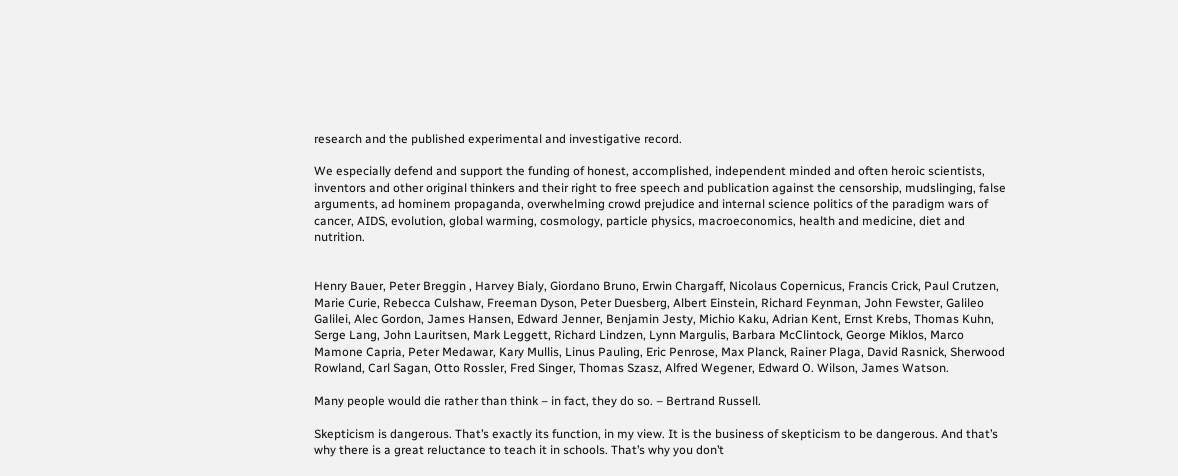research and the published experimental and investigative record.

We especially defend and support the funding of honest, accomplished, independent minded and often heroic scientists, inventors and other original thinkers and their right to free speech and publication against the censorship, mudslinging, false arguments, ad hominem propaganda, overwhelming crowd prejudice and internal science politics of the paradigm wars of cancer, AIDS, evolution, global warming, cosmology, particle physics, macroeconomics, health and medicine, diet and nutrition.


Henry Bauer, Peter Breggin , Harvey Bialy, Giordano Bruno, Erwin Chargaff, Nicolaus Copernicus, Francis Crick, Paul Crutzen, Marie Curie, Rebecca Culshaw, Freeman Dyson, Peter Duesberg, Albert Einstein, Richard Feynman, John Fewster, Galileo Galilei, Alec Gordon, James Hansen, Edward Jenner, Benjamin Jesty, Michio Kaku, Adrian Kent, Ernst Krebs, Thomas Kuhn, Serge Lang, John Lauritsen, Mark Leggett, Richard Lindzen, Lynn Margulis, Barbara McClintock, George Miklos, Marco Mamone Capria, Peter Medawar, Kary Mullis, Linus Pauling, Eric Penrose, Max Planck, Rainer Plaga, David Rasnick, Sherwood Rowland, Carl Sagan, Otto Rossler, Fred Singer, Thomas Szasz, Alfred Wegener, Edward O. Wilson, James Watson.

Many people would die rather than think – in fact, they do so. – Bertrand Russell.

Skepticism is dangerous. That’s exactly its function, in my view. It is the business of skepticism to be dangerous. And that’s why there is a great reluctance to teach it in schools. That’s why you don’t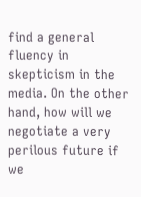find a general fluency in skepticism in the media. On the other hand, how will we negotiate a very perilous future if we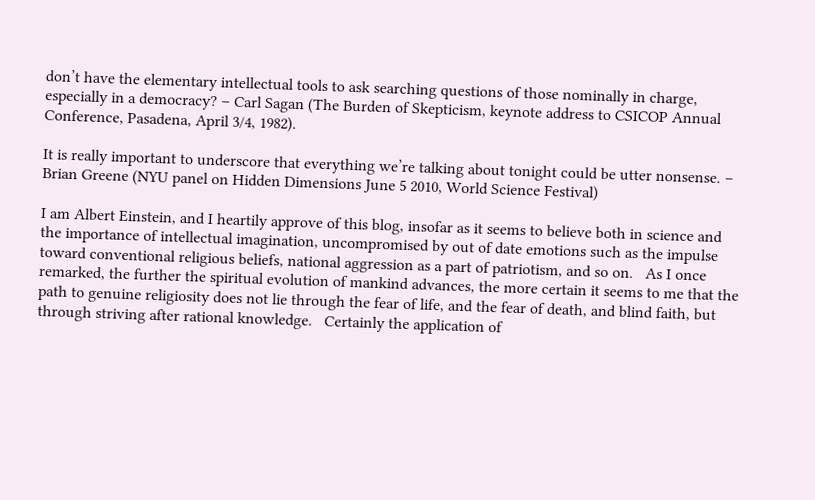don’t have the elementary intellectual tools to ask searching questions of those nominally in charge, especially in a democracy? – Carl Sagan (The Burden of Skepticism, keynote address to CSICOP Annual Conference, Pasadena, April 3/4, 1982).

It is really important to underscore that everything we’re talking about tonight could be utter nonsense. – Brian Greene (NYU panel on Hidden Dimensions June 5 2010, World Science Festival)

I am Albert Einstein, and I heartily approve of this blog, insofar as it seems to believe both in science and the importance of intellectual imagination, uncompromised by out of date emotions such as the impulse toward conventional religious beliefs, national aggression as a part of patriotism, and so on.   As I once remarked, the further the spiritual evolution of mankind advances, the more certain it seems to me that the path to genuine religiosity does not lie through the fear of life, and the fear of death, and blind faith, but through striving after rational knowledge.   Certainly the application of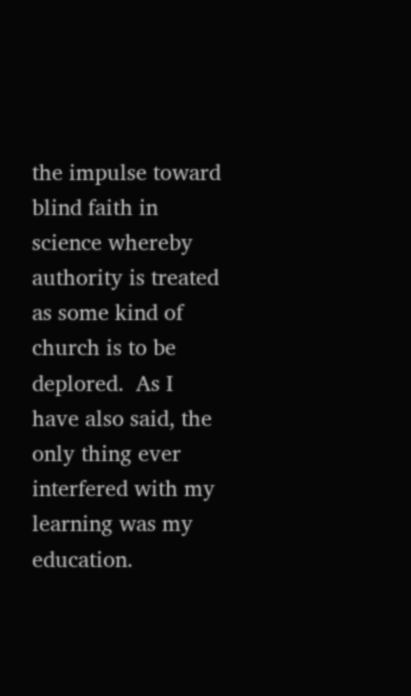the impulse toward blind faith in science whereby authority is treated as some kind of church is to be deplored.  As I have also said, the only thing ever interfered with my learning was my education.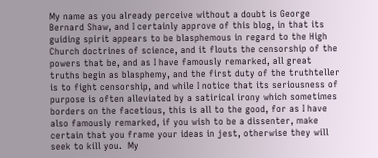My name as you already perceive without a doubt is George Bernard Shaw, and I certainly approve of this blog, in that its guiding spirit appears to be blasphemous in regard to the High Church doctrines of science, and it flouts the censorship of the powers that be, and as I have famously remarked, all great truths begin as blasphemy, and the first duty of the truthteller is to fight censorship, and while I notice that its seriousness of purpose is often alleviated by a satirical irony which sometimes borders on the facetious, this is all to the good, for as I have also famously remarked, if you wish to be a dissenter, make certain that you frame your ideas in jest, otherwise they will seek to kill you.  My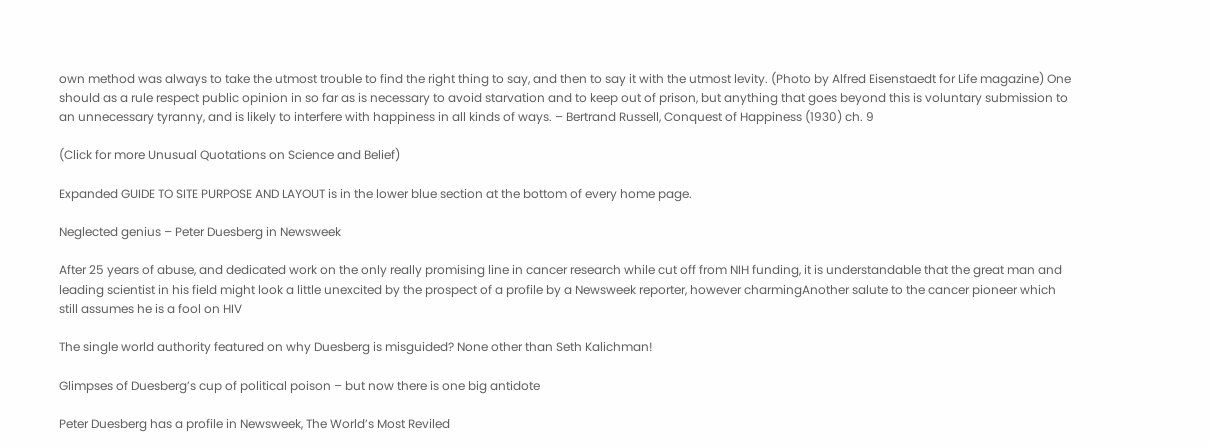own method was always to take the utmost trouble to find the right thing to say, and then to say it with the utmost levity. (Photo by Alfred Eisenstaedt for Life magazine) One should as a rule respect public opinion in so far as is necessary to avoid starvation and to keep out of prison, but anything that goes beyond this is voluntary submission to an unnecessary tyranny, and is likely to interfere with happiness in all kinds of ways. – Bertrand Russell, Conquest of Happiness (1930) ch. 9

(Click for more Unusual Quotations on Science and Belief)

Expanded GUIDE TO SITE PURPOSE AND LAYOUT is in the lower blue section at the bottom of every home page.

Neglected genius – Peter Duesberg in Newsweek

After 25 years of abuse, and dedicated work on the only really promising line in cancer research while cut off from NIH funding, it is understandable that the great man and leading scientist in his field might look a little unexcited by the prospect of a profile by a Newsweek reporter, however charmingAnother salute to the cancer pioneer which still assumes he is a fool on HIV

The single world authority featured on why Duesberg is misguided? None other than Seth Kalichman!

Glimpses of Duesberg’s cup of political poison – but now there is one big antidote

Peter Duesberg has a profile in Newsweek, The World’s Most Reviled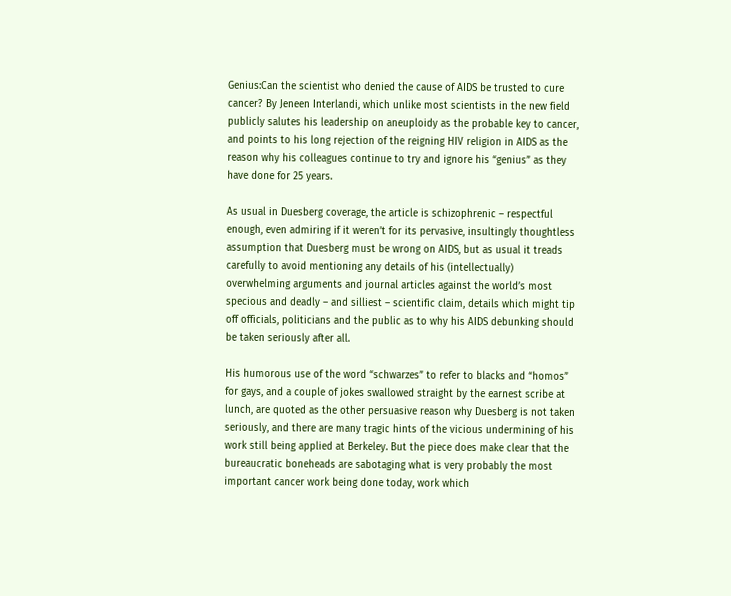Genius:Can the scientist who denied the cause of AIDS be trusted to cure cancer? By Jeneen Interlandi, which unlike most scientists in the new field publicly salutes his leadership on aneuploidy as the probable key to cancer, and points to his long rejection of the reigning HIV religion in AIDS as the reason why his colleagues continue to try and ignore his “genius” as they have done for 25 years.

As usual in Duesberg coverage, the article is schizophrenic – respectful enough, even admiring if it weren’t for its pervasive, insultingly thoughtless assumption that Duesberg must be wrong on AIDS, but as usual it treads carefully to avoid mentioning any details of his (intellectually) overwhelming arguments and journal articles against the world’s most specious and deadly – and silliest – scientific claim, details which might tip off officials, politicians and the public as to why his AIDS debunking should be taken seriously after all.

His humorous use of the word “schwarzes” to refer to blacks and “homos” for gays, and a couple of jokes swallowed straight by the earnest scribe at lunch, are quoted as the other persuasive reason why Duesberg is not taken seriously, and there are many tragic hints of the vicious undermining of his work still being applied at Berkeley. But the piece does make clear that the bureaucratic boneheads are sabotaging what is very probably the most important cancer work being done today, work which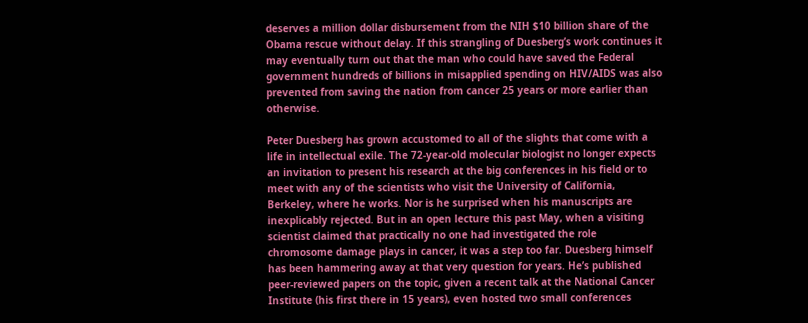deserves a million dollar disbursement from the NIH $10 billion share of the Obama rescue without delay. If this strangling of Duesberg’s work continues it may eventually turn out that the man who could have saved the Federal government hundreds of billions in misapplied spending on HIV/AIDS was also prevented from saving the nation from cancer 25 years or more earlier than otherwise.

Peter Duesberg has grown accustomed to all of the slights that come with a life in intellectual exile. The 72-year-old molecular biologist no longer expects an invitation to present his research at the big conferences in his field or to meet with any of the scientists who visit the University of California, Berkeley, where he works. Nor is he surprised when his manuscripts are inexplicably rejected. But in an open lecture this past May, when a visiting scientist claimed that practically no one had investigated the role chromosome damage plays in cancer, it was a step too far. Duesberg himself has been hammering away at that very question for years. He’s published peer-reviewed papers on the topic, given a recent talk at the National Cancer Institute (his first there in 15 years), even hosted two small conferences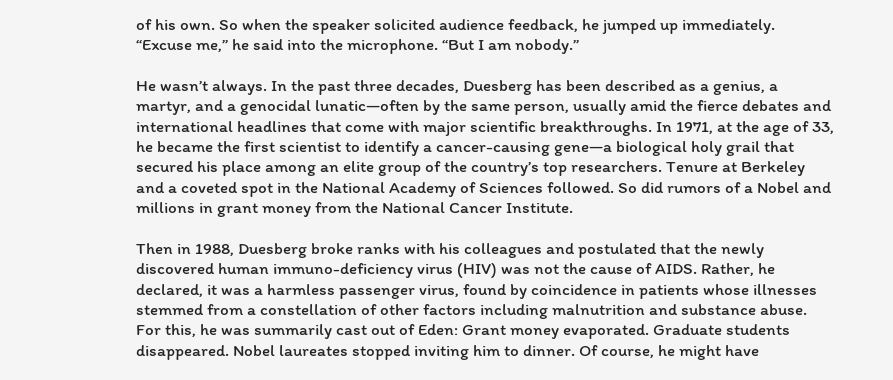of his own. So when the speaker solicited audience feedback, he jumped up immediately. “Excuse me,” he said into the microphone. “But I am nobody.”

He wasn’t always. In the past three decades, Duesberg has been described as a genius, a martyr, and a genocidal lunatic—often by the same person, usually amid the fierce debates and international headlines that come with major scientific breakthroughs. In 1971, at the age of 33, he became the first scientist to identify a cancer-causing gene—a biological holy grail that secured his place among an elite group of the country’s top researchers. Tenure at Berkeley and a coveted spot in the National Academy of Sciences followed. So did rumors of a Nobel and millions in grant money from the National Cancer Institute.

Then in 1988, Duesberg broke ranks with his colleagues and postulated that the newly discovered human immuno-deficiency virus (HIV) was not the cause of AIDS. Rather, he declared, it was a harmless passenger virus, found by coincidence in patients whose illnesses stemmed from a constellation of other factors including malnutrition and substance abuse. For this, he was summarily cast out of Eden: Grant money evaporated. Graduate students disappeared. Nobel laureates stopped inviting him to dinner. Of course, he might have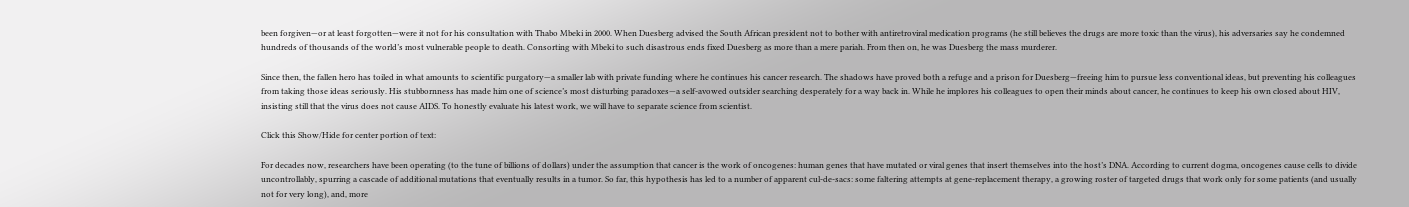been forgiven—or at least forgotten—were it not for his consultation with Thabo Mbeki in 2000. When Duesberg advised the South African president not to bother with antiretroviral medication programs (he still believes the drugs are more toxic than the virus), his adversaries say he condemned hundreds of thousands of the world’s most vulnerable people to death. Consorting with Mbeki to such disastrous ends fixed Duesberg as more than a mere pariah. From then on, he was Duesberg the mass murderer.

Since then, the fallen hero has toiled in what amounts to scientific purgatory—a smaller lab with private funding where he continues his cancer research. The shadows have proved both a refuge and a prison for Duesberg—freeing him to pursue less conventional ideas, but preventing his colleagues from taking those ideas seriously. His stubbornness has made him one of science’s most disturbing paradoxes—a self-avowed outsider searching desperately for a way back in. While he implores his colleagues to open their minds about cancer, he continues to keep his own closed about HIV, insisting still that the virus does not cause AIDS. To honestly evaluate his latest work, we will have to separate science from scientist.

Click this Show/Hide for center portion of text:

For decades now, researchers have been operating (to the tune of billions of dollars) under the assumption that cancer is the work of oncogenes: human genes that have mutated or viral genes that insert themselves into the host’s DNA. According to current dogma, oncogenes cause cells to divide uncontrollably, spurring a cascade of additional mutations that eventually results in a tumor. So far, this hypothesis has led to a number of apparent cul-de-sacs: some faltering attempts at gene-replacement therapy, a growing roster of targeted drugs that work only for some patients (and usually not for very long), and, more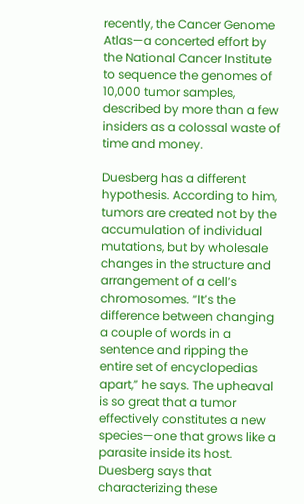recently, the Cancer Genome Atlas—a concerted effort by the National Cancer Institute to sequence the genomes of 10,000 tumor samples, described by more than a few insiders as a colossal waste of time and money.

Duesberg has a different hypothesis. According to him, tumors are created not by the accumulation of individual mutations, but by wholesale changes in the structure and arrangement of a cell’s chromosomes. “It’s the difference between changing a couple of words in a sentence and ripping the entire set of encyclopedias apart,” he says. The upheaval is so great that a tumor effectively constitutes a new species—one that grows like a parasite inside its host. Duesberg says that characterizing these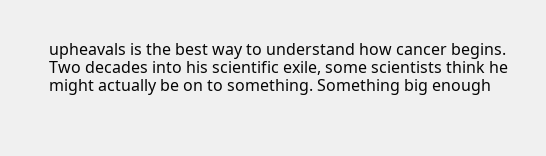upheavals is the best way to understand how cancer begins. Two decades into his scientific exile, some scientists think he might actually be on to something. Something big enough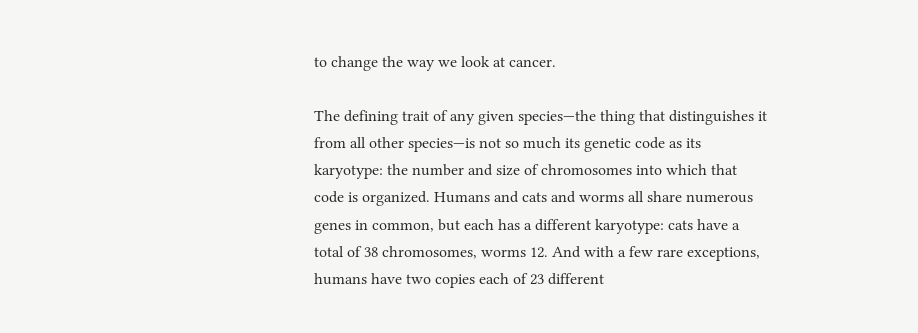to change the way we look at cancer.

The defining trait of any given species—the thing that distinguishes it from all other species—is not so much its genetic code as its karyotype: the number and size of chromosomes into which that code is organized. Humans and cats and worms all share numerous genes in common, but each has a different karyotype: cats have a total of 38 chromosomes, worms 12. And with a few rare exceptions, humans have two copies each of 23 different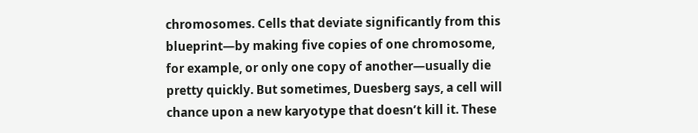chromosomes. Cells that deviate significantly from this blueprint—by making five copies of one chromosome, for example, or only one copy of another—usually die pretty quickly. But sometimes, Duesberg says, a cell will chance upon a new karyotype that doesn’t kill it. These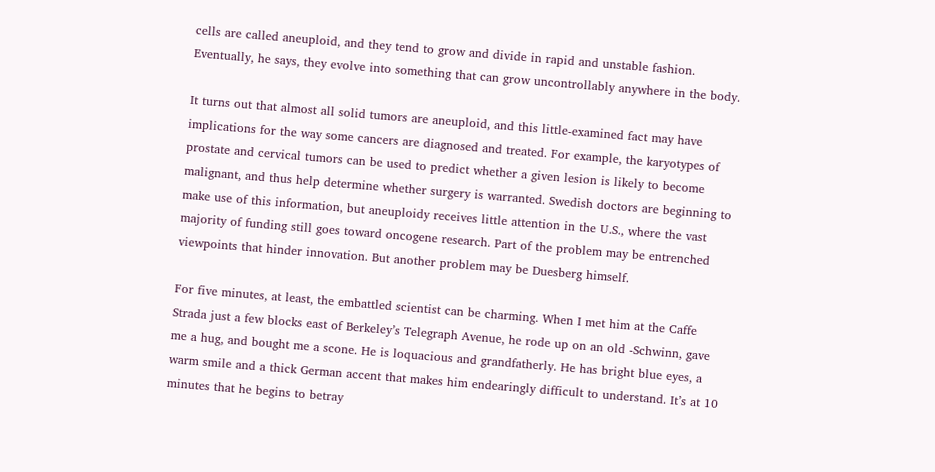cells are called aneuploid, and they tend to grow and divide in rapid and unstable fashion. Eventually, he says, they evolve into something that can grow uncontrollably anywhere in the body.

It turns out that almost all solid tumors are aneuploid, and this little-examined fact may have implications for the way some cancers are diagnosed and treated. For example, the karyotypes of prostate and cervical tumors can be used to predict whether a given lesion is likely to become malignant, and thus help determine whether surgery is warranted. Swedish doctors are beginning to make use of this information, but aneuploidy receives little attention in the U.S., where the vast majority of funding still goes toward oncogene research. Part of the problem may be entrenched viewpoints that hinder innovation. But another problem may be Duesberg himself.

For five minutes, at least, the embattled scientist can be charming. When I met him at the Caffe Strada just a few blocks east of Berkeley’s Telegraph Avenue, he rode up on an old -Schwinn, gave me a hug, and bought me a scone. He is loquacious and grandfatherly. He has bright blue eyes, a warm smile and a thick German accent that makes him endearingly difficult to understand. It’s at 10 minutes that he begins to betray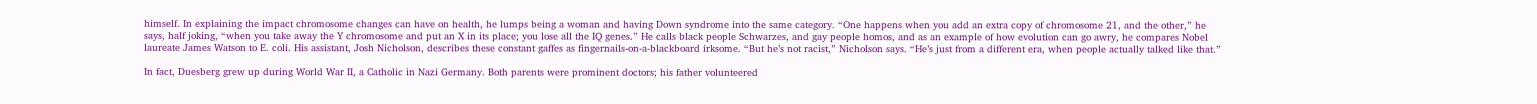himself. In explaining the impact chromosome changes can have on health, he lumps being a woman and having Down syndrome into the same category. “One happens when you add an extra copy of chromosome 21, and the other,” he says, half joking, “when you take away the Y chromosome and put an X in its place; you lose all the IQ genes.” He calls black people Schwarzes, and gay people homos, and as an example of how evolution can go awry, he compares Nobel laureate James Watson to E. coli. His assistant, Josh Nicholson, describes these constant gaffes as fingernails-on-a-blackboard irksome. “But he’s not racist,” Nicholson says. “He’s just from a different era, when people actually talked like that.”

In fact, Duesberg grew up during World War II, a Catholic in Nazi Germany. Both parents were prominent doctors; his father volunteered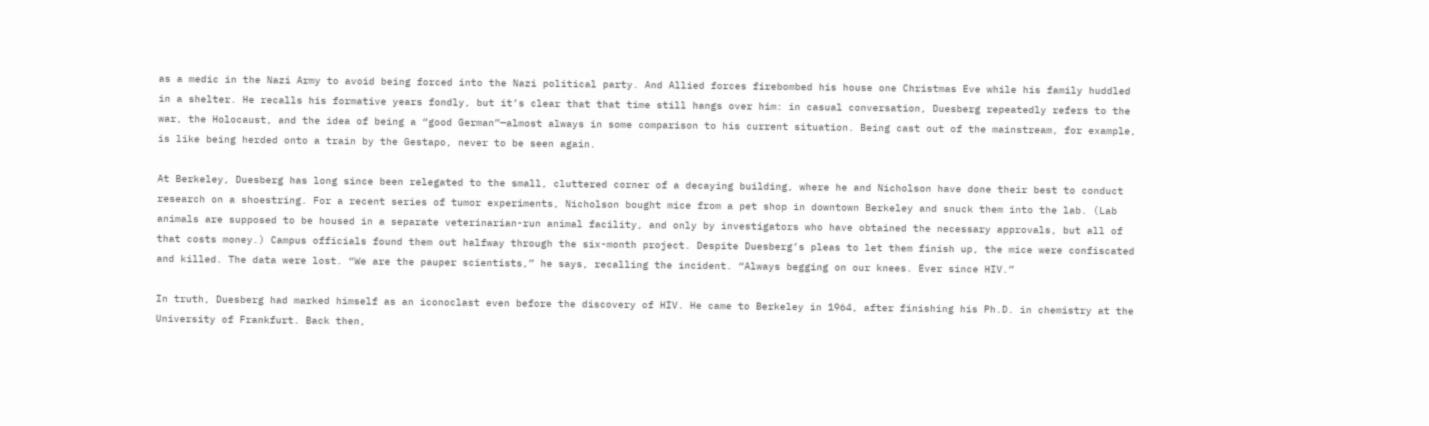as a medic in the Nazi Army to avoid being forced into the Nazi political party. And Allied forces firebombed his house one Christmas Eve while his family huddled in a shelter. He recalls his formative years fondly, but it’s clear that that time still hangs over him: in casual conversation, Duesberg repeatedly refers to the war, the Holocaust, and the idea of being a “good German”—almost always in some comparison to his current situation. Being cast out of the mainstream, for example, is like being herded onto a train by the Gestapo, never to be seen again.

At Berkeley, Duesberg has long since been relegated to the small, cluttered corner of a decaying building, where he and Nicholson have done their best to conduct research on a shoestring. For a recent series of tumor experiments, Nicholson bought mice from a pet shop in downtown Berkeley and snuck them into the lab. (Lab animals are supposed to be housed in a separate veterinarian-run animal facility, and only by investigators who have obtained the necessary approvals, but all of that costs money.) Campus officials found them out halfway through the six-month project. Despite Duesberg’s pleas to let them finish up, the mice were confiscated and killed. The data were lost. “We are the pauper scientists,” he says, recalling the incident. “Always begging on our knees. Ever since HIV.”

In truth, Duesberg had marked himself as an iconoclast even before the discovery of HIV. He came to Berkeley in 1964, after finishing his Ph.D. in chemistry at the University of Frankfurt. Back then,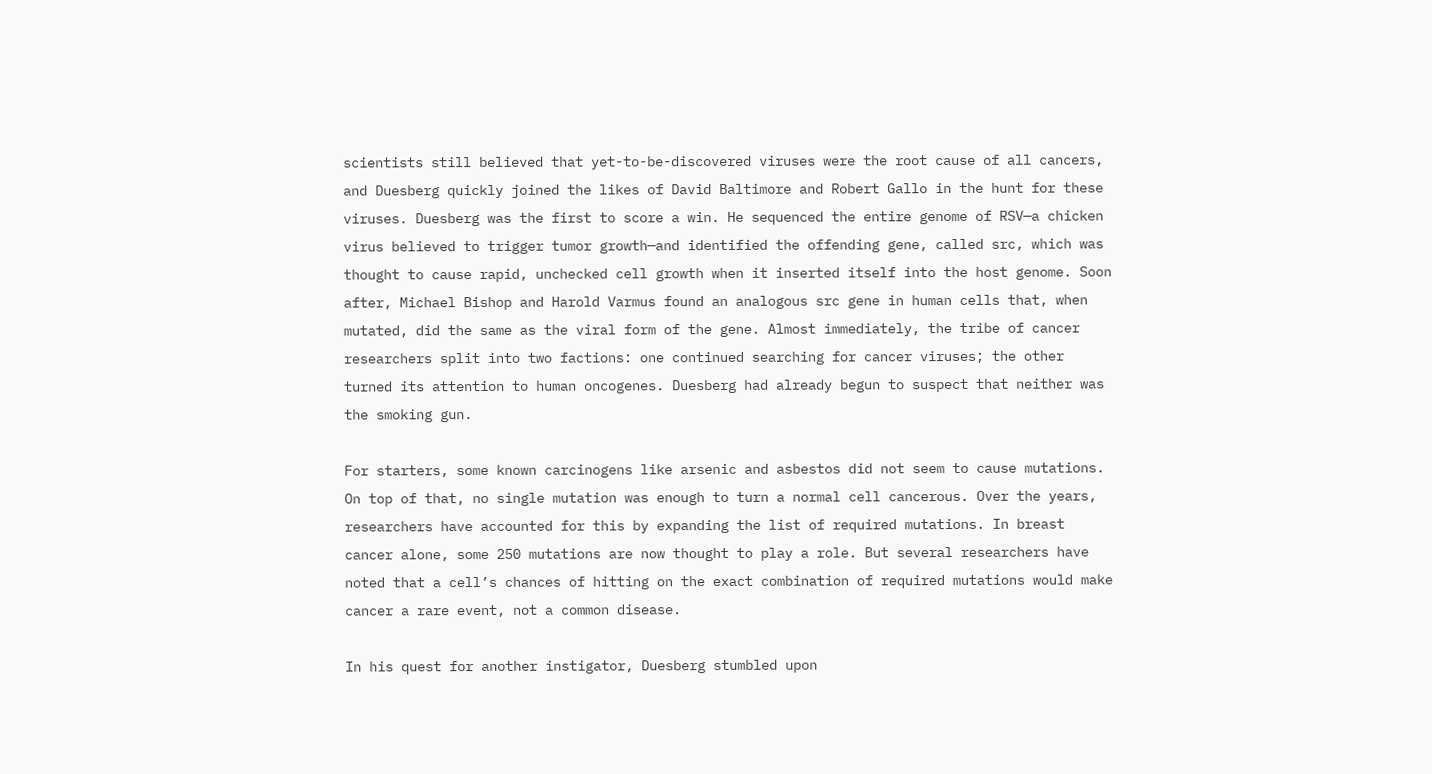scientists still believed that yet-to-be-discovered viruses were the root cause of all cancers, and Duesberg quickly joined the likes of David Baltimore and Robert Gallo in the hunt for these viruses. Duesberg was the first to score a win. He sequenced the entire genome of RSV—a chicken virus believed to trigger tumor growth—and identified the offending gene, called src, which was thought to cause rapid, unchecked cell growth when it inserted itself into the host genome. Soon after, Michael Bishop and Harold Varmus found an analogous src gene in human cells that, when mutated, did the same as the viral form of the gene. Almost immediately, the tribe of cancer researchers split into two factions: one continued searching for cancer viruses; the other turned its attention to human oncogenes. Duesberg had already begun to suspect that neither was the smoking gun.

For starters, some known carcinogens like arsenic and asbestos did not seem to cause mutations. On top of that, no single mutation was enough to turn a normal cell cancerous. Over the years, researchers have accounted for this by expanding the list of required mutations. In breast cancer alone, some 250 mutations are now thought to play a role. But several researchers have noted that a cell’s chances of hitting on the exact combination of required mutations would make cancer a rare event, not a common disease.

In his quest for another instigator, Duesberg stumbled upon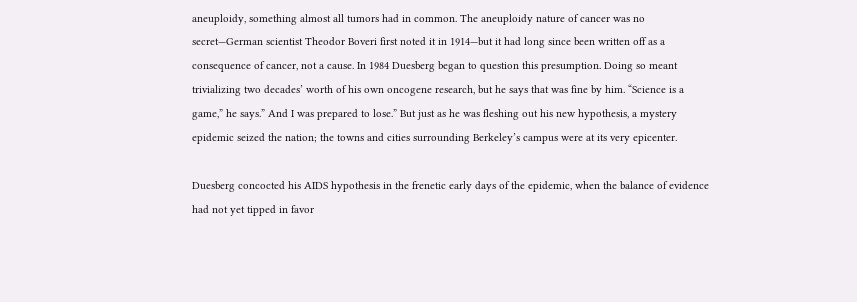aneuploidy, something almost all tumors had in common. The aneuploidy nature of cancer was no secret—German scientist Theodor Boveri first noted it in 1914—but it had long since been written off as a consequence of cancer, not a cause. In 1984 Duesberg began to question this presumption. Doing so meant trivializing two decades’ worth of his own oncogene research, but he says that was fine by him. “Science is a game,” he says.” And I was prepared to lose.” But just as he was fleshing out his new hypothesis, a mystery epidemic seized the nation; the towns and cities surrounding Berkeley’s campus were at its very epicenter.

Duesberg concocted his AIDS hypothesis in the frenetic early days of the epidemic, when the balance of evidence had not yet tipped in favor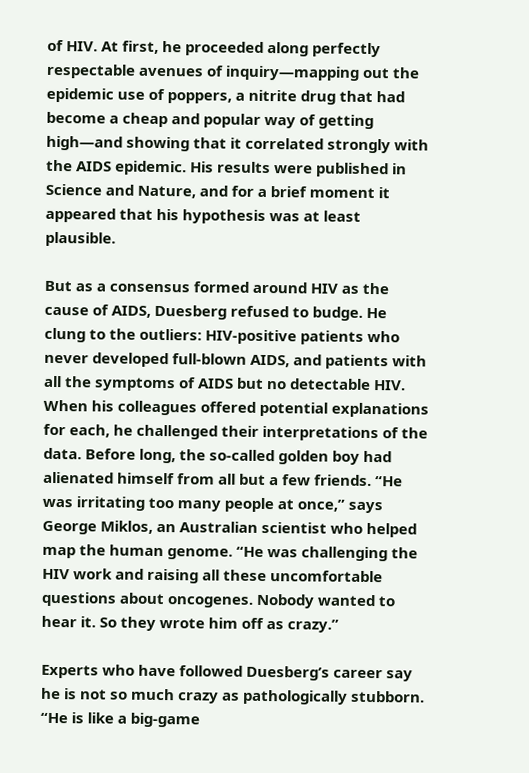of HIV. At first, he proceeded along perfectly respectable avenues of inquiry—mapping out the epidemic use of poppers, a nitrite drug that had become a cheap and popular way of getting high—and showing that it correlated strongly with the AIDS epidemic. His results were published in Science and Nature, and for a brief moment it appeared that his hypothesis was at least plausible.

But as a consensus formed around HIV as the cause of AIDS, Duesberg refused to budge. He clung to the outliers: HIV-positive patients who never developed full-blown AIDS, and patients with all the symptoms of AIDS but no detectable HIV. When his colleagues offered potential explanations for each, he challenged their interpretations of the data. Before long, the so-called golden boy had alienated himself from all but a few friends. “He was irritating too many people at once,” says George Miklos, an Australian scientist who helped map the human genome. “He was challenging the HIV work and raising all these uncomfortable questions about oncogenes. Nobody wanted to hear it. So they wrote him off as crazy.”

Experts who have followed Duesberg’s career say he is not so much crazy as pathologically stubborn. “He is like a big-game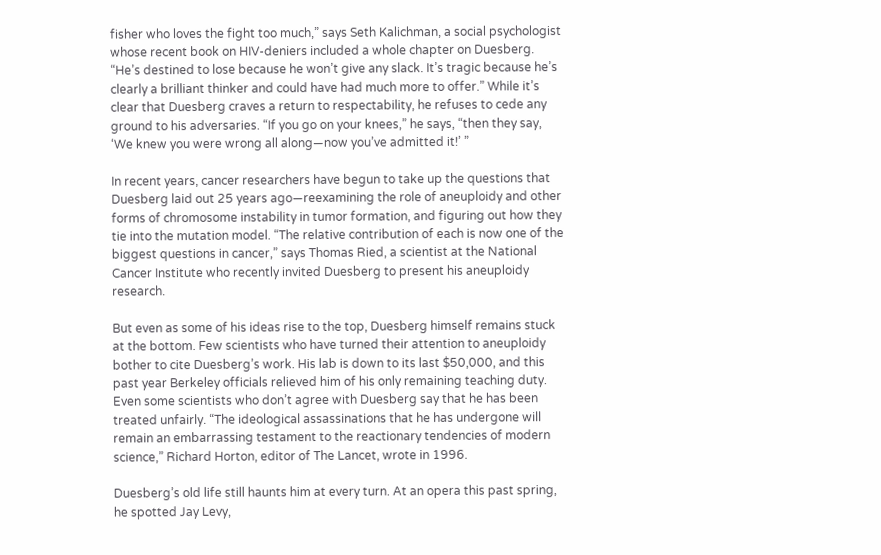fisher who loves the fight too much,” says Seth Kalichman, a social psychologist whose recent book on HIV-deniers included a whole chapter on Duesberg. “He’s destined to lose because he won’t give any slack. It’s tragic because he’s clearly a brilliant thinker and could have had much more to offer.” While it’s clear that Duesberg craves a return to respectability, he refuses to cede any ground to his adversaries. “If you go on your knees,” he says, “then they say, ‘We knew you were wrong all along—now you’ve admitted it!’ ”

In recent years, cancer researchers have begun to take up the questions that Duesberg laid out 25 years ago—reexamining the role of aneuploidy and other forms of chromosome instability in tumor formation, and figuring out how they tie into the mutation model. “The relative contribution of each is now one of the biggest questions in cancer,” says Thomas Ried, a scientist at the National Cancer Institute who recently invited Duesberg to present his aneuploidy research.

But even as some of his ideas rise to the top, Duesberg himself remains stuck at the bottom. Few scientists who have turned their attention to aneuploidy bother to cite Duesberg’s work. His lab is down to its last $50,000, and this past year Berkeley officials relieved him of his only remaining teaching duty. Even some scientists who don’t agree with Duesberg say that he has been treated unfairly. “The ideological assassinations that he has undergone will remain an embarrassing testament to the reactionary tendencies of modern science,” Richard Horton, editor of The Lancet, wrote in 1996.

Duesberg’s old life still haunts him at every turn. At an opera this past spring, he spotted Jay Levy,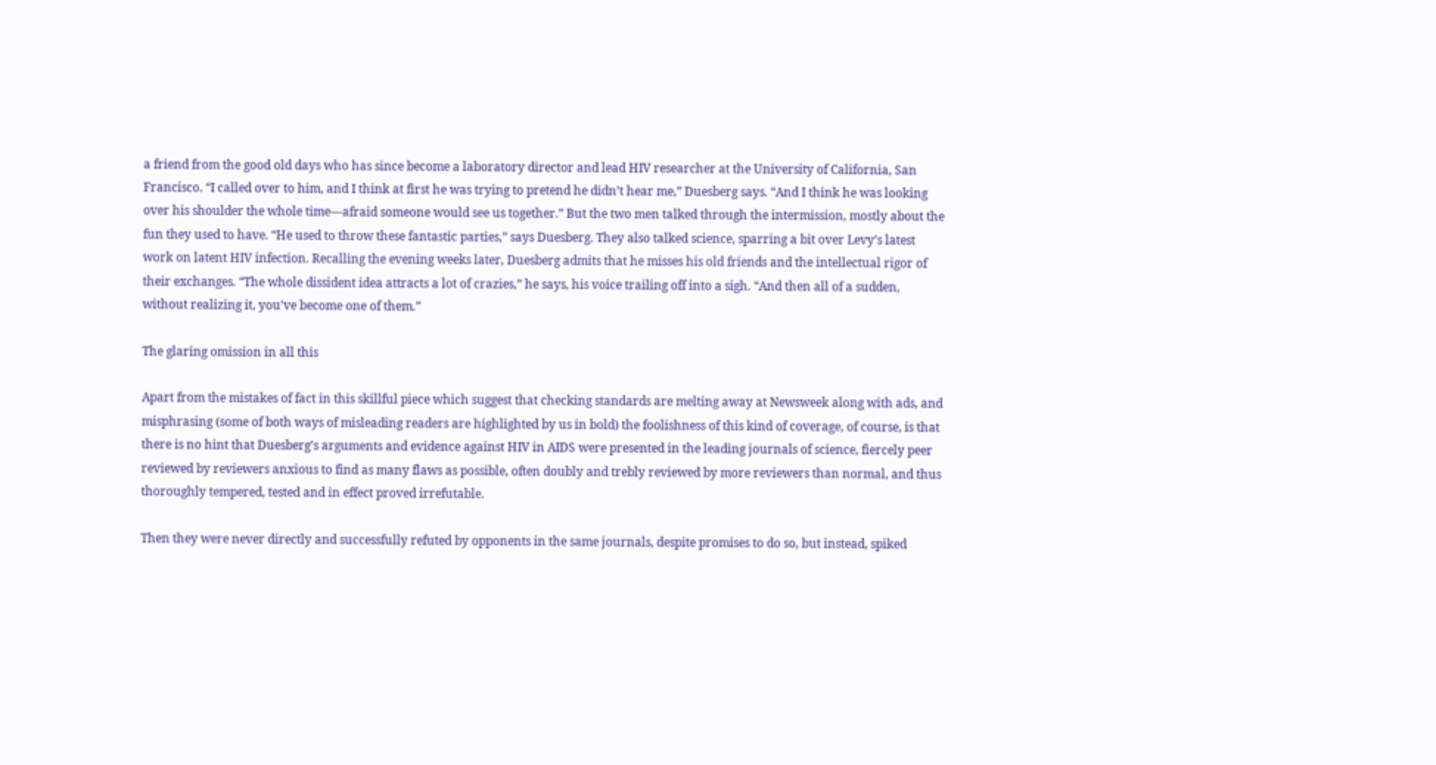a friend from the good old days who has since become a laboratory director and lead HIV researcher at the University of California, San Francisco. “I called over to him, and I think at first he was trying to pretend he didn’t hear me,” Duesberg says. “And I think he was looking over his shoulder the whole time—afraid someone would see us together.” But the two men talked through the intermission, mostly about the fun they used to have. “He used to throw these fantastic parties,” says Duesberg. They also talked science, sparring a bit over Levy’s latest work on latent HIV infection. Recalling the evening weeks later, Duesberg admits that he misses his old friends and the intellectual rigor of their exchanges. “The whole dissident idea attracts a lot of crazies,” he says, his voice trailing off into a sigh. “And then all of a sudden, without realizing it, you’ve become one of them.”

The glaring omission in all this

Apart from the mistakes of fact in this skillful piece which suggest that checking standards are melting away at Newsweek along with ads, and misphrasing (some of both ways of misleading readers are highlighted by us in bold) the foolishness of this kind of coverage, of course, is that there is no hint that Duesberg’s arguments and evidence against HIV in AIDS were presented in the leading journals of science, fiercely peer reviewed by reviewers anxious to find as many flaws as possible, often doubly and trebly reviewed by more reviewers than normal, and thus thoroughly tempered, tested and in effect proved irrefutable.

Then they were never directly and successfully refuted by opponents in the same journals, despite promises to do so, but instead, spiked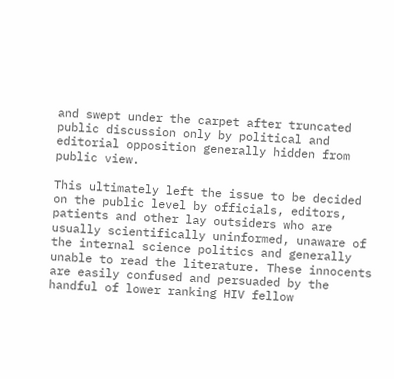and swept under the carpet after truncated public discussion only by political and editorial opposition generally hidden from public view.

This ultimately left the issue to be decided on the public level by officials, editors, patients and other lay outsiders who are usually scientifically uninformed, unaware of the internal science politics and generally unable to read the literature. These innocents are easily confused and persuaded by the handful of lower ranking HIV fellow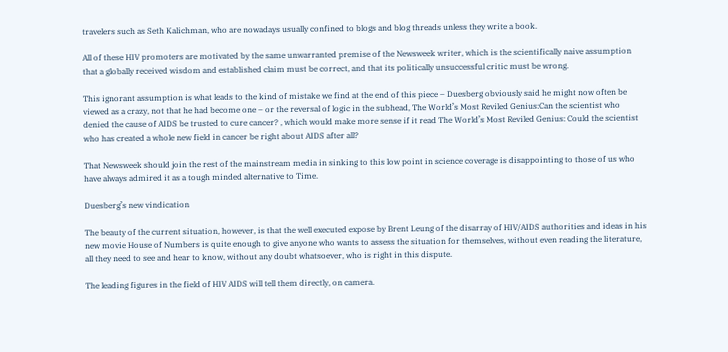travelers such as Seth Kalichman, who are nowadays usually confined to blogs and blog threads unless they write a book.

All of these HIV promoters are motivated by the same unwarranted premise of the Newsweek writer, which is the scientifically naive assumption that a globally received wisdom and established claim must be correct, and that its politically unsuccessful critic must be wrong.

This ignorant assumption is what leads to the kind of mistake we find at the end of this piece – Duesberg obviously said he might now often be viewed as a crazy, not that he had become one – or the reversal of logic in the subhead, The World’s Most Reviled Genius:Can the scientist who denied the cause of AIDS be trusted to cure cancer? , which would make more sense if it read The World’s Most Reviled Genius: Could the scientist who has created a whole new field in cancer be right about AIDS after all?

That Newsweek should join the rest of the mainstream media in sinking to this low point in science coverage is disappointing to those of us who have always admired it as a tough minded alternative to Time.

Duesberg’s new vindication

The beauty of the current situation, however, is that the well executed expose by Brent Leung of the disarray of HIV/AIDS authorities and ideas in his new movie House of Numbers is quite enough to give anyone who wants to assess the situation for themselves, without even reading the literature, all they need to see and hear to know, without any doubt whatsoever, who is right in this dispute.

The leading figures in the field of HIV AIDS will tell them directly, on camera.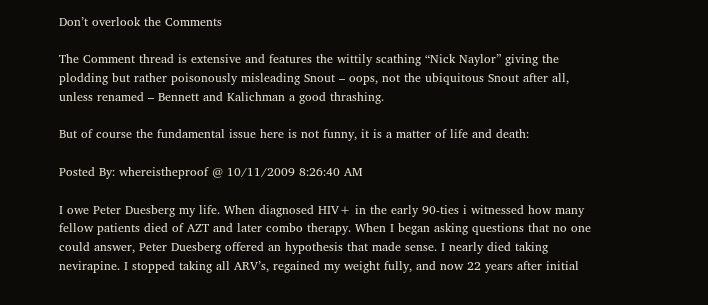Don’t overlook the Comments

The Comment thread is extensive and features the wittily scathing “Nick Naylor” giving the plodding but rather poisonously misleading Snout – oops, not the ubiquitous Snout after all, unless renamed – Bennett and Kalichman a good thrashing.

But of course the fundamental issue here is not funny, it is a matter of life and death:

Posted By: whereistheproof @ 10/11/2009 8:26:40 AM

I owe Peter Duesberg my life. When diagnosed HIV+ in the early 90-ties i witnessed how many fellow patients died of AZT and later combo therapy. When I began asking questions that no one could answer, Peter Duesberg offered an hypothesis that made sense. I nearly died taking nevirapine. I stopped taking all ARV’s, regained my weight fully, and now 22 years after initial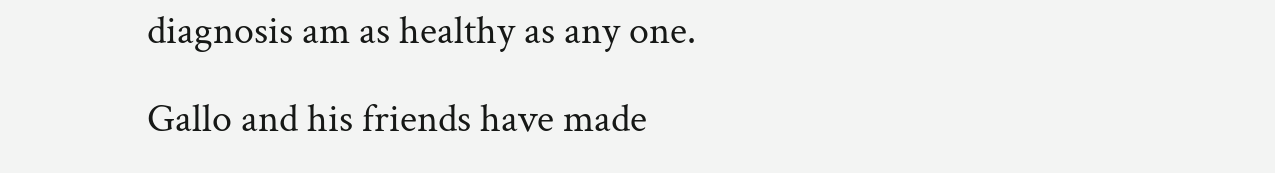diagnosis am as healthy as any one.

Gallo and his friends have made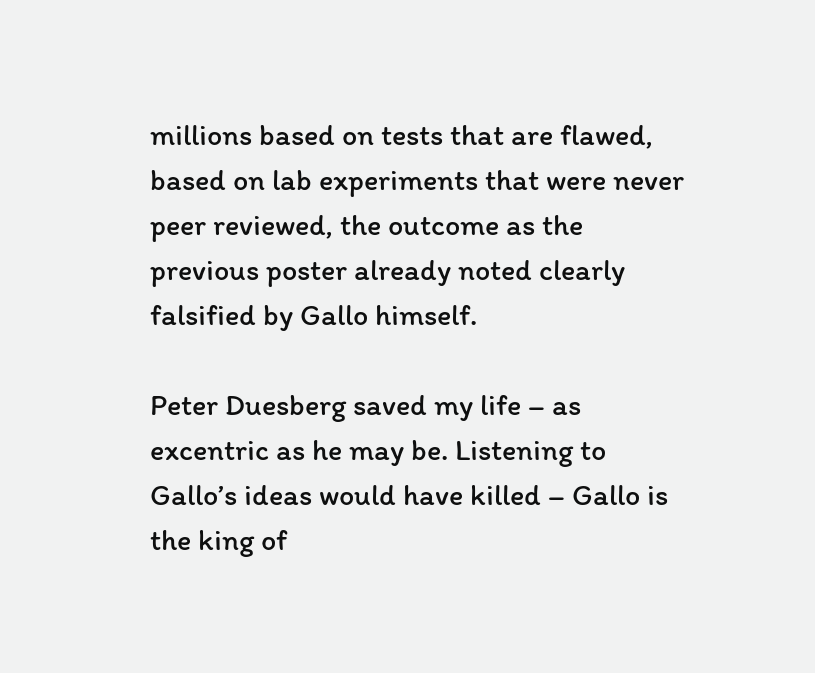millions based on tests that are flawed, based on lab experiments that were never peer reviewed, the outcome as the previous poster already noted clearly falsified by Gallo himself.

Peter Duesberg saved my life – as excentric as he may be. Listening to Gallo’s ideas would have killed – Gallo is the king of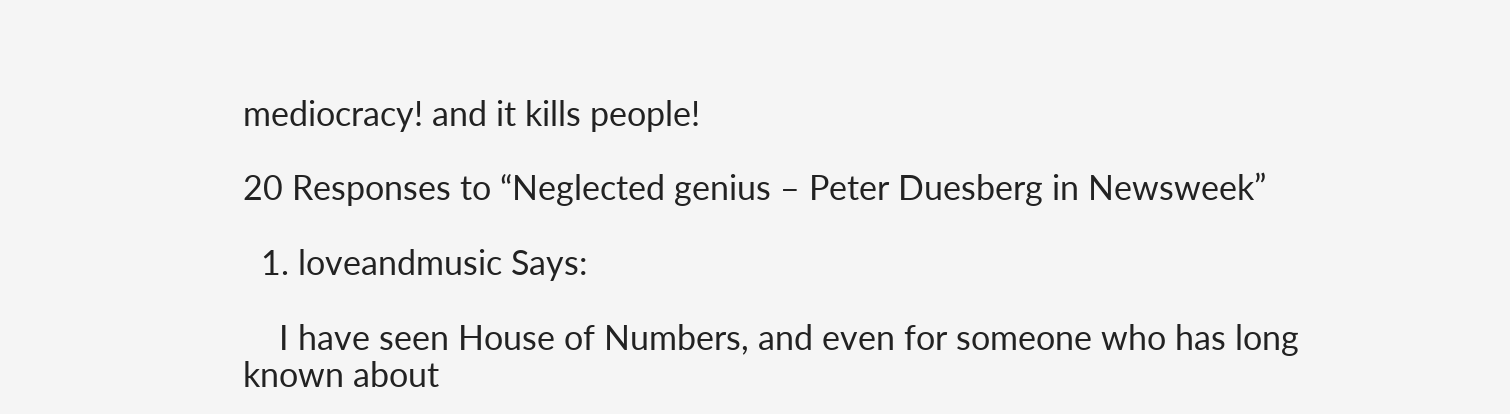mediocracy! and it kills people!

20 Responses to “Neglected genius – Peter Duesberg in Newsweek”

  1. loveandmusic Says:

    I have seen House of Numbers, and even for someone who has long known about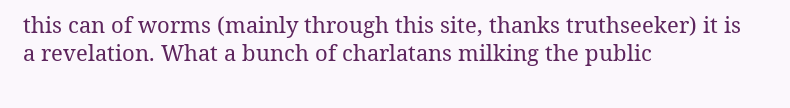this can of worms (mainly through this site, thanks truthseeker) it is a revelation. What a bunch of charlatans milking the public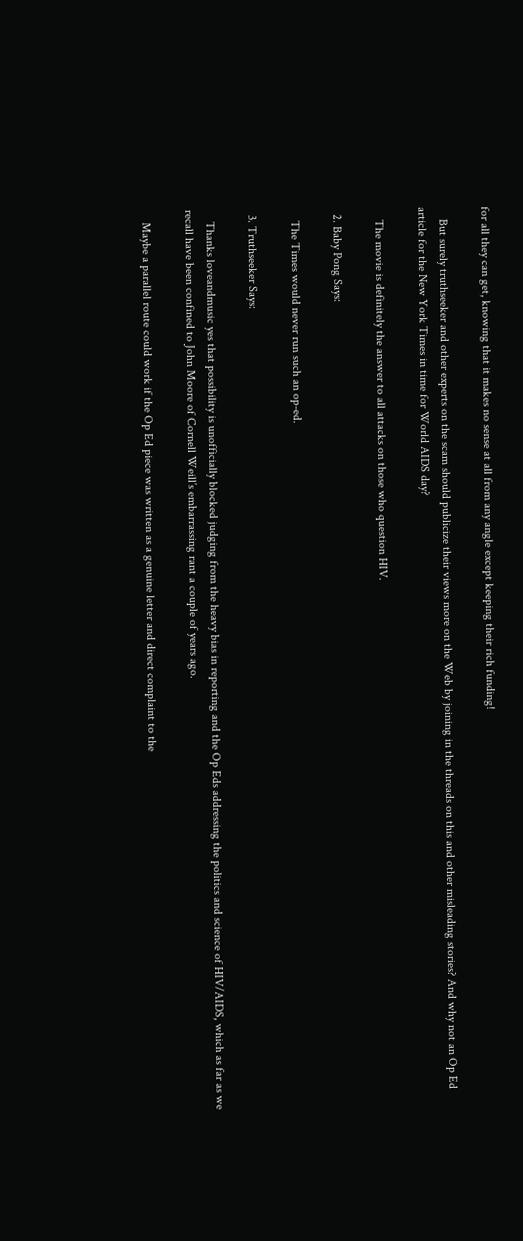for all they can get, knowing that it makes no sense at all from any angle except keeping their rich funding!

    But surely truthseeker and other experts on the scam should publicize their views more on the Web by joining in the threads on this and other misleading stories? And why not an Op Ed article for the New York Times in time for World AIDS day?

    The movie is definitely the answer to all attacks on those who question HIV.

  2. Baby Pong Says:

    The Times would never run such an op-ed.

  3. Truthseeker Says:

    Thanks loveandmusic yes that possibility is unofficially blocked judging from the heavy bias in reporting and the Op Eds addressing the politics and science of HIV/AIDS, which as far as we recall have been confined to John Moore of Cornell Weill’s embarrassing rant a couple of years ago.

    Maybe a parallel route could work if the Op Ed piece was written as a genuine letter and direct complaint to the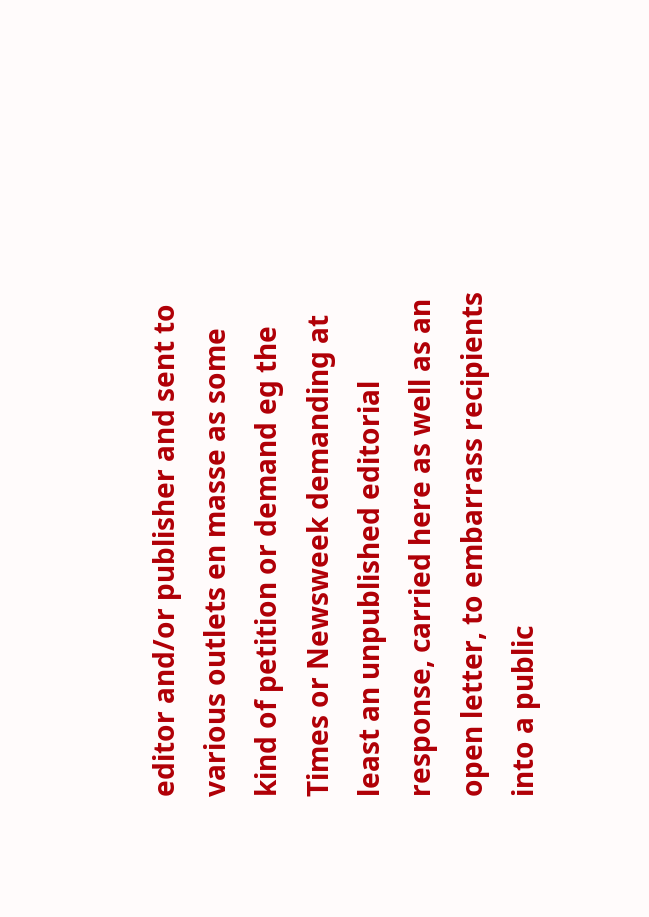editor and/or publisher and sent to various outlets en masse as some kind of petition or demand eg the Times or Newsweek demanding at least an unpublished editorial response, carried here as well as an open letter, to embarrass recipients into a public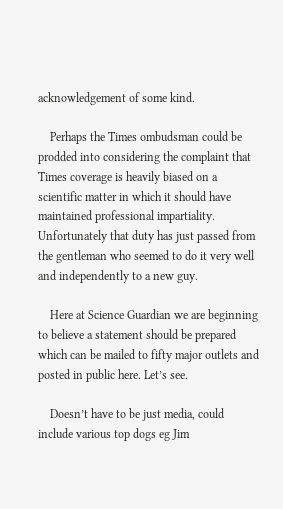acknowledgement of some kind.

    Perhaps the Times ombudsman could be prodded into considering the complaint that Times coverage is heavily biased on a scientific matter in which it should have maintained professional impartiality. Unfortunately that duty has just passed from the gentleman who seemed to do it very well and independently to a new guy.

    Here at Science Guardian we are beginning to believe a statement should be prepared which can be mailed to fifty major outlets and posted in public here. Let’s see.

    Doesn’t have to be just media, could include various top dogs eg Jim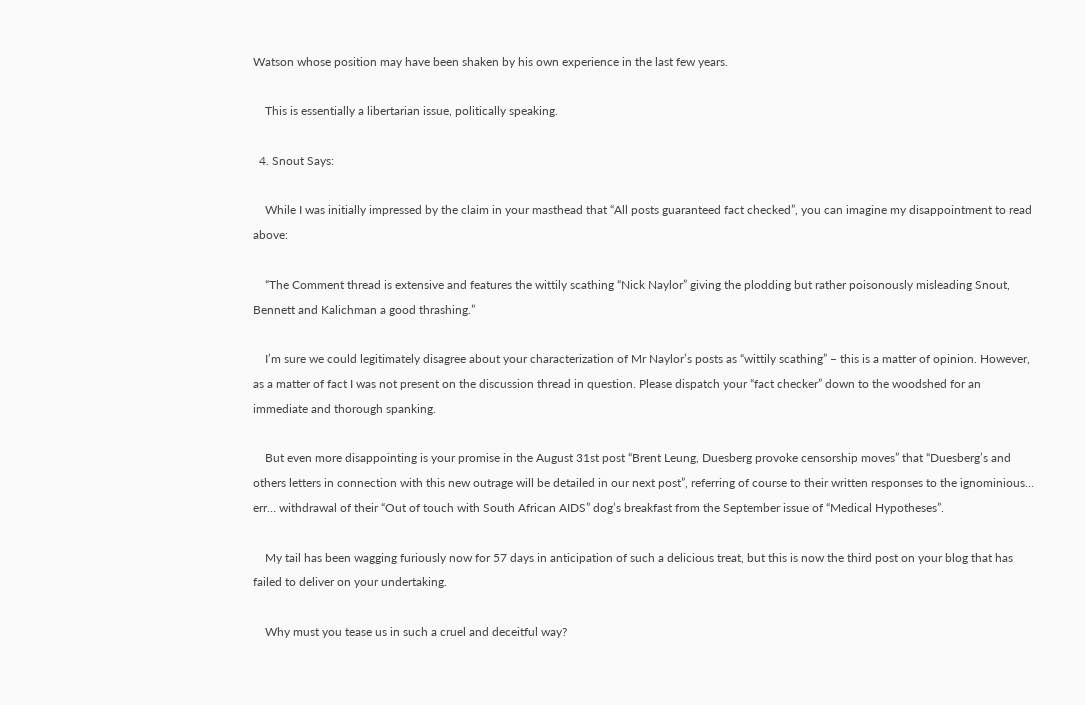Watson whose position may have been shaken by his own experience in the last few years.

    This is essentially a libertarian issue, politically speaking.

  4. Snout Says:

    While I was initially impressed by the claim in your masthead that “All posts guaranteed fact checked”, you can imagine my disappointment to read above:

    “The Comment thread is extensive and features the wittily scathing “Nick Naylor” giving the plodding but rather poisonously misleading Snout, Bennett and Kalichman a good thrashing.”

    I’m sure we could legitimately disagree about your characterization of Mr Naylor’s posts as “wittily scathing” – this is a matter of opinion. However, as a matter of fact I was not present on the discussion thread in question. Please dispatch your “fact checker” down to the woodshed for an immediate and thorough spanking.

    But even more disappointing is your promise in the August 31st post “Brent Leung, Duesberg provoke censorship moves” that “Duesberg’s and others letters in connection with this new outrage will be detailed in our next post”, referring of course to their written responses to the ignominious… err… withdrawal of their “Out of touch with South African AIDS” dog’s breakfast from the September issue of “Medical Hypotheses”.

    My tail has been wagging furiously now for 57 days in anticipation of such a delicious treat, but this is now the third post on your blog that has failed to deliver on your undertaking.

    Why must you tease us in such a cruel and deceitful way?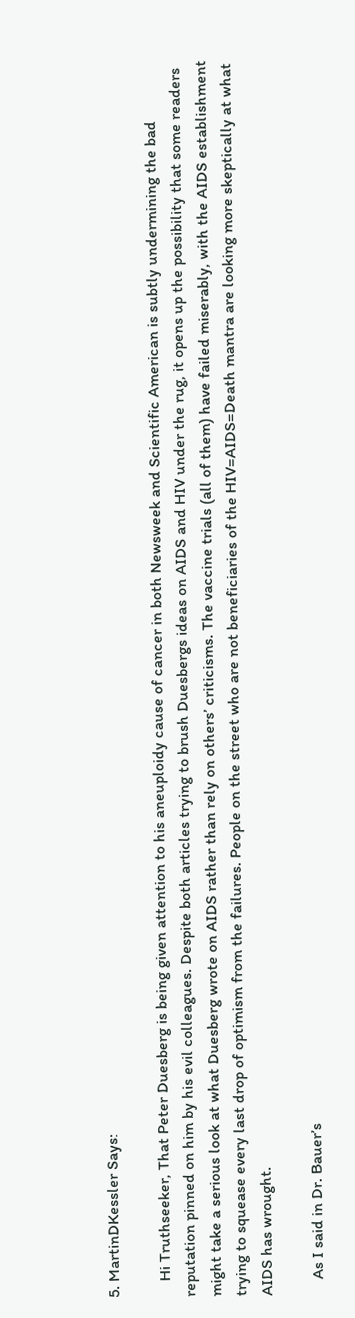5. MartinDKessler Says:

    Hi Truthseeker, That Peter Duesberg is being given attention to his aneuploidy cause of cancer in both Newsweek and Scientific American is subtly undermining the bad reputation pinned on him by his evil colleagues. Despite both articles trying to brush Duesbergs ideas on AIDS and HIV under the rug, it opens up the possibility that some readers might take a serious look at what Duesberg wrote on AIDS rather than rely on others’ criticisms. The vaccine trials (all of them) have failed miserably, with the AIDS establishment trying to squease every last drop of optimism from the failures. People on the street who are not beneficiaries of the HIV=AIDS=Death mantra are looking more skeptically at what AIDS has wrought.

    As I said in Dr. Bauer’s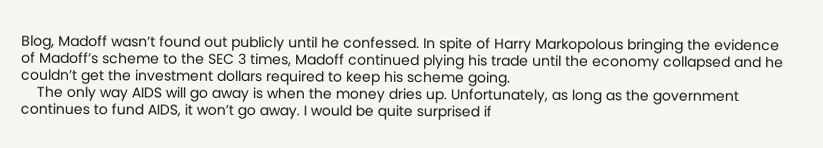Blog, Madoff wasn’t found out publicly until he confessed. In spite of Harry Markopolous bringing the evidence of Madoff’s scheme to the SEC 3 times, Madoff continued plying his trade until the economy collapsed and he couldn’t get the investment dollars required to keep his scheme going.
    The only way AIDS will go away is when the money dries up. Unfortunately, as long as the government continues to fund AIDS, it won’t go away. I would be quite surprised if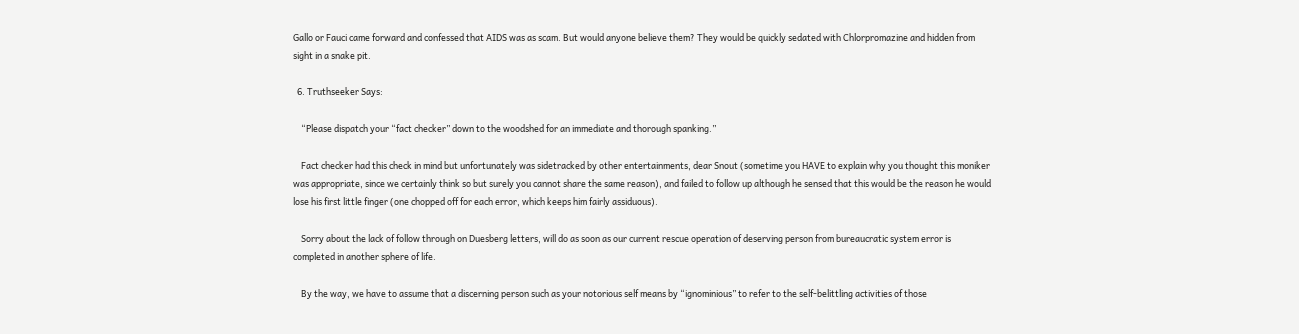Gallo or Fauci came forward and confessed that AIDS was as scam. But would anyone believe them? They would be quickly sedated with Chlorpromazine and hidden from sight in a snake pit.

  6. Truthseeker Says:

    “Please dispatch your “fact checker” down to the woodshed for an immediate and thorough spanking.”

    Fact checker had this check in mind but unfortunately was sidetracked by other entertainments, dear Snout (sometime you HAVE to explain why you thought this moniker was appropriate, since we certainly think so but surely you cannot share the same reason), and failed to follow up although he sensed that this would be the reason he would lose his first little finger (one chopped off for each error, which keeps him fairly assiduous).

    Sorry about the lack of follow through on Duesberg letters, will do as soon as our current rescue operation of deserving person from bureaucratic system error is completed in another sphere of life.

    By the way, we have to assume that a discerning person such as your notorious self means by “ignominious” to refer to the self-belittling activities of those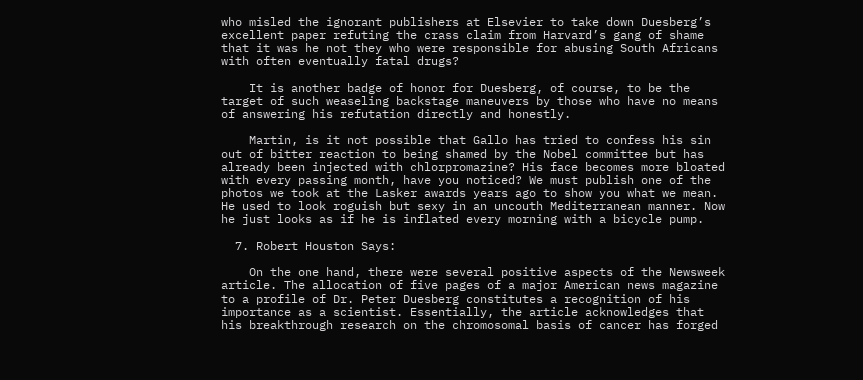who misled the ignorant publishers at Elsevier to take down Duesberg’s excellent paper refuting the crass claim from Harvard’s gang of shame that it was he not they who were responsible for abusing South Africans with often eventually fatal drugs?

    It is another badge of honor for Duesberg, of course, to be the target of such weaseling backstage maneuvers by those who have no means of answering his refutation directly and honestly.

    Martin, is it not possible that Gallo has tried to confess his sin out of bitter reaction to being shamed by the Nobel committee but has already been injected with chlorpromazine? His face becomes more bloated with every passing month, have you noticed? We must publish one of the photos we took at the Lasker awards years ago to show you what we mean. He used to look roguish but sexy in an uncouth Mediterranean manner. Now he just looks as if he is inflated every morning with a bicycle pump.

  7. Robert Houston Says:

    On the one hand, there were several positive aspects of the Newsweek article. The allocation of five pages of a major American news magazine to a profile of Dr. Peter Duesberg constitutes a recognition of his importance as a scientist. Essentially, the article acknowledges that his breakthrough research on the chromosomal basis of cancer has forged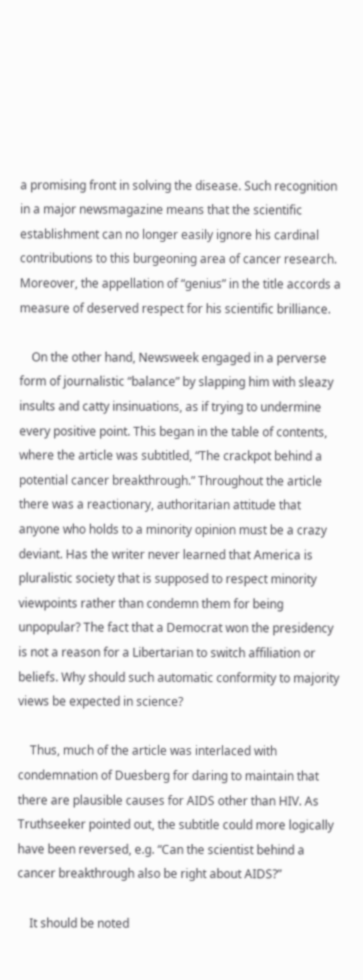a promising front in solving the disease. Such recognition in a major newsmagazine means that the scientific establishment can no longer easily ignore his cardinal contributions to this burgeoning area of cancer research. Moreover, the appellation of “genius” in the title accords a measure of deserved respect for his scientific brilliance.

    On the other hand, Newsweek engaged in a perverse form of journalistic “balance” by slapping him with sleazy insults and catty insinuations, as if trying to undermine every positive point. This began in the table of contents, where the article was subtitled, “The crackpot behind a potential cancer breakthrough.” Throughout the article there was a reactionary, authoritarian attitude that anyone who holds to a minority opinion must be a crazy deviant. Has the writer never learned that America is pluralistic society that is supposed to respect minority viewpoints rather than condemn them for being unpopular? The fact that a Democrat won the presidency is not a reason for a Libertarian to switch affiliation or beliefs. Why should such automatic conformity to majority views be expected in science?

    Thus, much of the article was interlaced with condemnation of Duesberg for daring to maintain that there are plausible causes for AIDS other than HIV. As Truthseeker pointed out, the subtitle could more logically have been reversed, e.g. “Can the scientist behind a cancer breakthrough also be right about AIDS?”

    It should be noted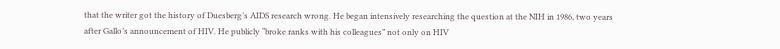that the writer got the history of Duesberg’s AIDS research wrong. He began intensively researching the question at the NIH in 1986, two years after Gallo’s announcement of HIV. He publicly “broke ranks with his colleagues” not only on HIV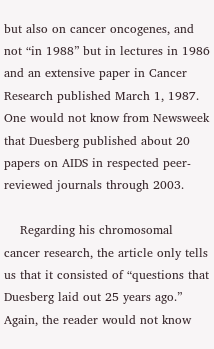but also on cancer oncogenes, and not “in 1988” but in lectures in 1986 and an extensive paper in Cancer Research published March 1, 1987. One would not know from Newsweek that Duesberg published about 20 papers on AIDS in respected peer-reviewed journals through 2003.

    Regarding his chromosomal cancer research, the article only tells us that it consisted of “questions that Duesberg laid out 25 years ago.” Again, the reader would not know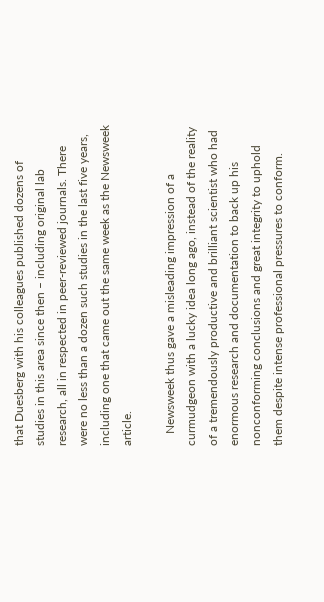that Duesberg with his colleagues published dozens of studies in this area since then – including original lab research, all in respected in peer-reviewed journals. There were no less than a dozen such studies in the last five years, including one that came out the same week as the Newsweek article.

    Newsweek thus gave a misleading impression of a curmudgeon with a lucky idea long ago, instead of the reality of a tremendously productive and brilliant scientist who had enormous research and documentation to back up his nonconforming conclusions and great integrity to uphold them despite intense professional pressures to conform.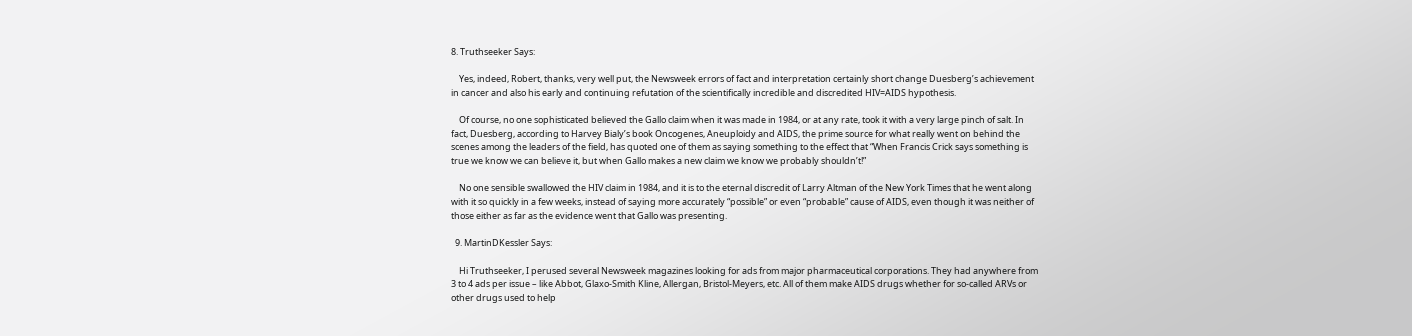8. Truthseeker Says:

    Yes, indeed, Robert, thanks, very well put, the Newsweek errors of fact and interpretation certainly short change Duesberg’s achievement in cancer and also his early and continuing refutation of the scientifically incredible and discredited HIV=AIDS hypothesis.

    Of course, no one sophisticated believed the Gallo claim when it was made in 1984, or at any rate, took it with a very large pinch of salt. In fact, Duesberg, according to Harvey Bialy’s book Oncogenes, Aneuploidy and AIDS, the prime source for what really went on behind the scenes among the leaders of the field, has quoted one of them as saying something to the effect that “When Francis Crick says something is true we know we can believe it, but when Gallo makes a new claim we know we probably shouldn’t!”

    No one sensible swallowed the HIV claim in 1984, and it is to the eternal discredit of Larry Altman of the New York Times that he went along with it so quickly in a few weeks, instead of saying more accurately “possible” or even “probable” cause of AIDS, even though it was neither of those either as far as the evidence went that Gallo was presenting.

  9. MartinDKessler Says:

    Hi Truthseeker, I perused several Newsweek magazines looking for ads from major pharmaceutical corporations. They had anywhere from 3 to 4 ads per issue – like Abbot, Glaxo-Smith Kline, Allergan, Bristol-Meyers, etc. All of them make AIDS drugs whether for so-called ARVs or other drugs used to help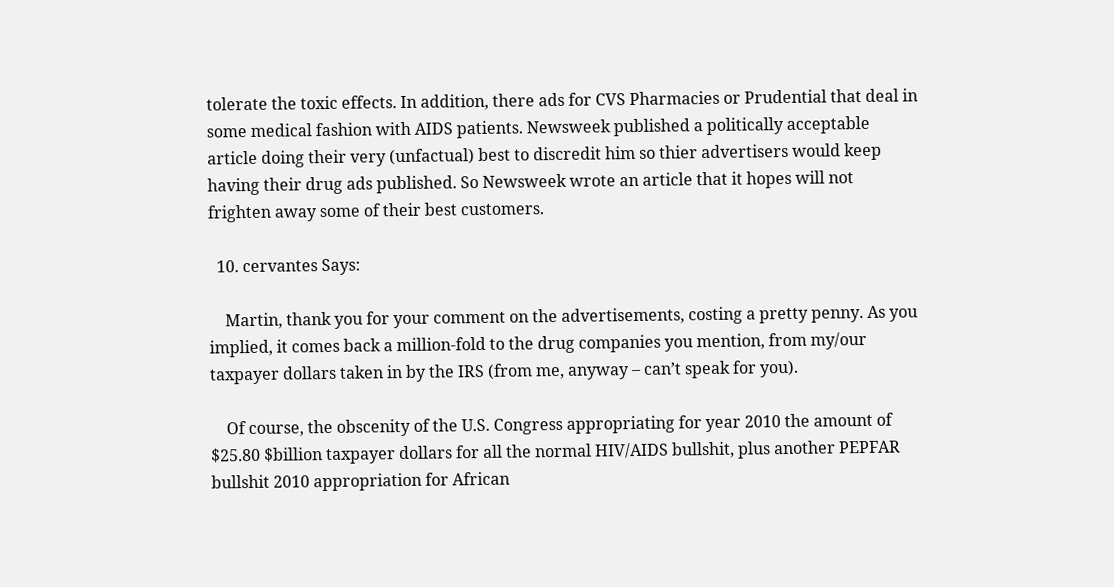tolerate the toxic effects. In addition, there ads for CVS Pharmacies or Prudential that deal in some medical fashion with AIDS patients. Newsweek published a politically acceptable article doing their very (unfactual) best to discredit him so thier advertisers would keep having their drug ads published. So Newsweek wrote an article that it hopes will not frighten away some of their best customers.

  10. cervantes Says:

    Martin, thank you for your comment on the advertisements, costing a pretty penny. As you implied, it comes back a million-fold to the drug companies you mention, from my/our taxpayer dollars taken in by the IRS (from me, anyway – can’t speak for you).

    Of course, the obscenity of the U.S. Congress appropriating for year 2010 the amount of $25.80 $billion taxpayer dollars for all the normal HIV/AIDS bullshit, plus another PEPFAR bullshit 2010 appropriation for African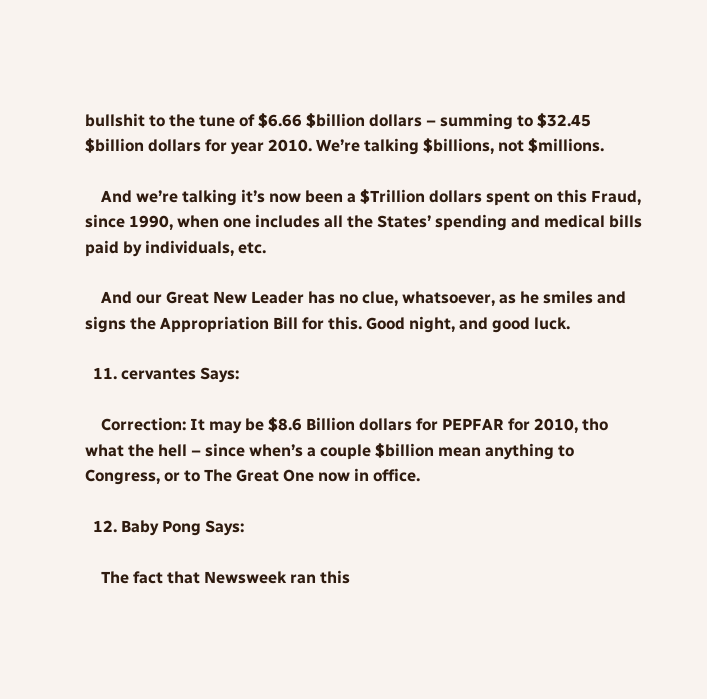bullshit to the tune of $6.66 $billion dollars – summing to $32.45 $billion dollars for year 2010. We’re talking $billions, not $millions.

    And we’re talking it’s now been a $Trillion dollars spent on this Fraud, since 1990, when one includes all the States’ spending and medical bills paid by individuals, etc.

    And our Great New Leader has no clue, whatsoever, as he smiles and signs the Appropriation Bill for this. Good night, and good luck.

  11. cervantes Says:

    Correction: It may be $8.6 Billion dollars for PEPFAR for 2010, tho what the hell – since when’s a couple $billion mean anything to Congress, or to The Great One now in office.

  12. Baby Pong Says:

    The fact that Newsweek ran this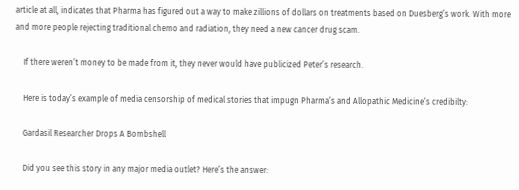article at all, indicates that Pharma has figured out a way to make zillions of dollars on treatments based on Duesberg’s work. With more and more people rejecting traditional chemo and radiation, they need a new cancer drug scam.

    If there weren’t money to be made from it, they never would have publicized Peter’s research.

    Here is today’s example of media censorship of medical stories that impugn Pharma’s and Allopathic Medicine’s credibilty:

    Gardasil Researcher Drops A Bombshell

    Did you see this story in any major media outlet? Here’s the answer: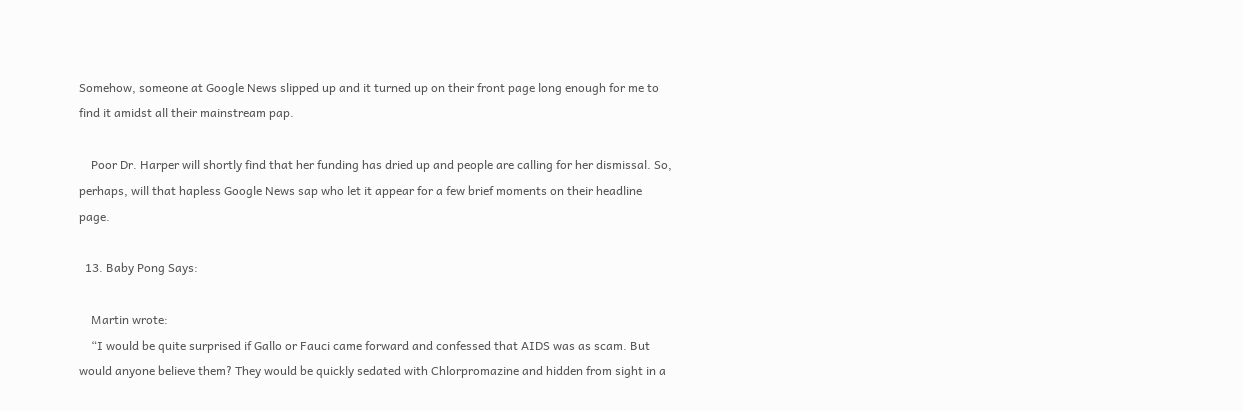Somehow, someone at Google News slipped up and it turned up on their front page long enough for me to find it amidst all their mainstream pap.

    Poor Dr. Harper will shortly find that her funding has dried up and people are calling for her dismissal. So, perhaps, will that hapless Google News sap who let it appear for a few brief moments on their headline page.

  13. Baby Pong Says:

    Martin wrote:
    “I would be quite surprised if Gallo or Fauci came forward and confessed that AIDS was as scam. But would anyone believe them? They would be quickly sedated with Chlorpromazine and hidden from sight in a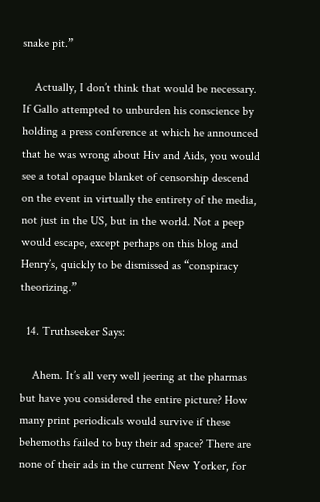snake pit.”

    Actually, I don’t think that would be necessary. If Gallo attempted to unburden his conscience by holding a press conference at which he announced that he was wrong about Hiv and Aids, you would see a total opaque blanket of censorship descend on the event in virtually the entirety of the media, not just in the US, but in the world. Not a peep would escape, except perhaps on this blog and Henry’s, quickly to be dismissed as “conspiracy theorizing.”

  14. Truthseeker Says:

    Ahem. It’s all very well jeering at the pharmas but have you considered the entire picture? How many print periodicals would survive if these behemoths failed to buy their ad space? There are none of their ads in the current New Yorker, for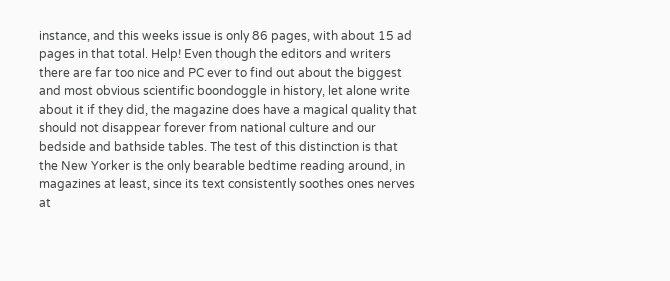instance, and this weeks issue is only 86 pages, with about 15 ad pages in that total. Help! Even though the editors and writers there are far too nice and PC ever to find out about the biggest and most obvious scientific boondoggle in history, let alone write about it if they did, the magazine does have a magical quality that should not disappear forever from national culture and our bedside and bathside tables. The test of this distinction is that the New Yorker is the only bearable bedtime reading around, in magazines at least, since its text consistently soothes ones nerves at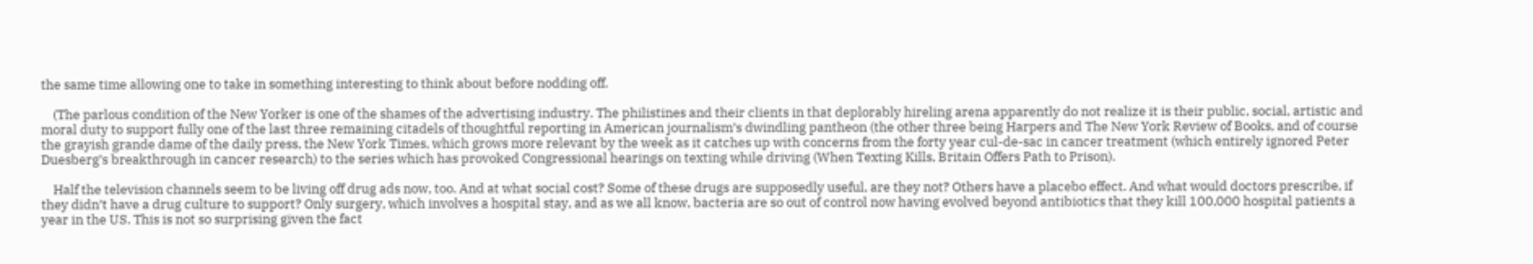the same time allowing one to take in something interesting to think about before nodding off.

    (The parlous condition of the New Yorker is one of the shames of the advertising industry. The philistines and their clients in that deplorably hireling arena apparently do not realize it is their public, social, artistic and moral duty to support fully one of the last three remaining citadels of thoughtful reporting in American journalism’s dwindling pantheon (the other three being Harpers and The New York Review of Books, and of course the grayish grande dame of the daily press, the New York Times, which grows more relevant by the week as it catches up with concerns from the forty year cul-de-sac in cancer treatment (which entirely ignored Peter Duesberg’s breakthrough in cancer research) to the series which has provoked Congressional hearings on texting while driving (When Texting Kills, Britain Offers Path to Prison).

    Half the television channels seem to be living off drug ads now, too. And at what social cost? Some of these drugs are supposedly useful, are they not? Others have a placebo effect. And what would doctors prescribe, if they didn’t have a drug culture to support? Only surgery, which involves a hospital stay, and as we all know, bacteria are so out of control now having evolved beyond antibiotics that they kill 100,000 hospital patients a year in the US. This is not so surprising given the fact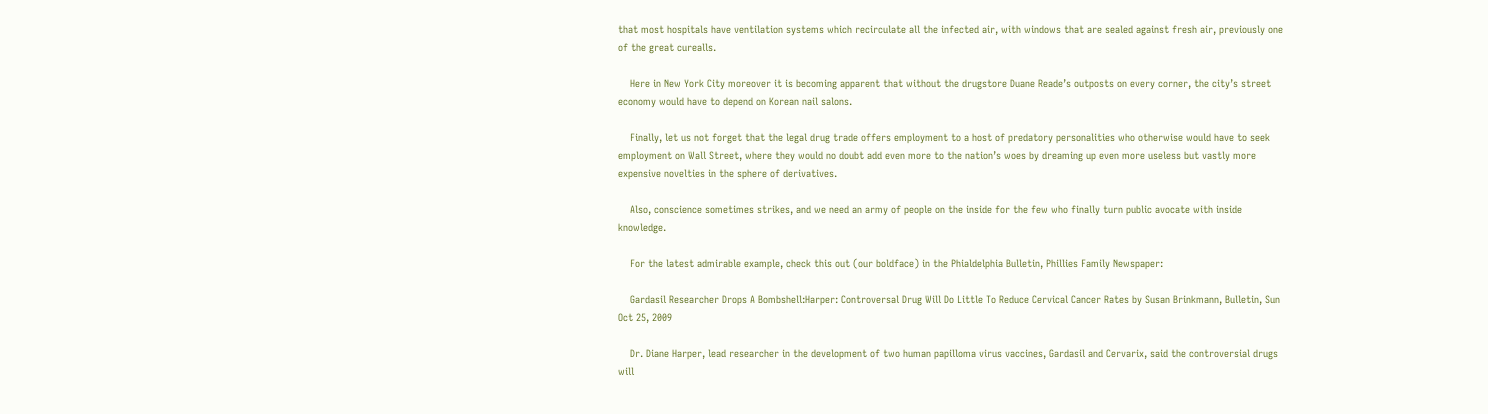that most hospitals have ventilation systems which recirculate all the infected air, with windows that are sealed against fresh air, previously one of the great curealls.

    Here in New York City moreover it is becoming apparent that without the drugstore Duane Reade’s outposts on every corner, the city’s street economy would have to depend on Korean nail salons.

    Finally, let us not forget that the legal drug trade offers employment to a host of predatory personalities who otherwise would have to seek employment on Wall Street, where they would no doubt add even more to the nation’s woes by dreaming up even more useless but vastly more expensive novelties in the sphere of derivatives.

    Also, conscience sometimes strikes, and we need an army of people on the inside for the few who finally turn public avocate with inside knowledge.

    For the latest admirable example, check this out (our boldface) in the Phialdelphia Bulletin, Phillies Family Newspaper:

    Gardasil Researcher Drops A Bombshell:Harper: Controversal Drug Will Do Little To Reduce Cervical Cancer Rates by Susan Brinkmann, Bulletin, Sun Oct 25, 2009

    Dr. Diane Harper, lead researcher in the development of two human papilloma virus vaccines, Gardasil and Cervarix, said the controversial drugs will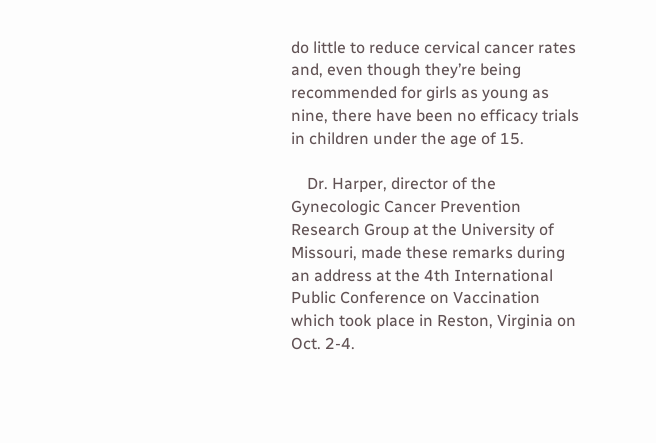do little to reduce cervical cancer rates and, even though they’re being recommended for girls as young as nine, there have been no efficacy trials in children under the age of 15.

    Dr. Harper, director of the Gynecologic Cancer Prevention Research Group at the University of Missouri, made these remarks during an address at the 4th International Public Conference on Vaccination which took place in Reston, Virginia on Oct. 2-4.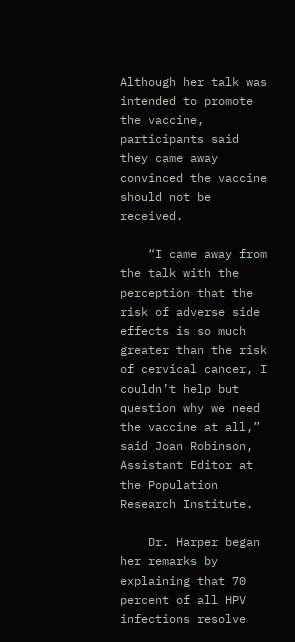Although her talk was intended to promote the vaccine, participants said they came away convinced the vaccine should not be received.

    “I came away from the talk with the perception that the risk of adverse side effects is so much greater than the risk of cervical cancer, I couldn’t help but question why we need the vaccine at all,” said Joan Robinson, Assistant Editor at the Population Research Institute.

    Dr. Harper began her remarks by explaining that 70 percent of all HPV infections resolve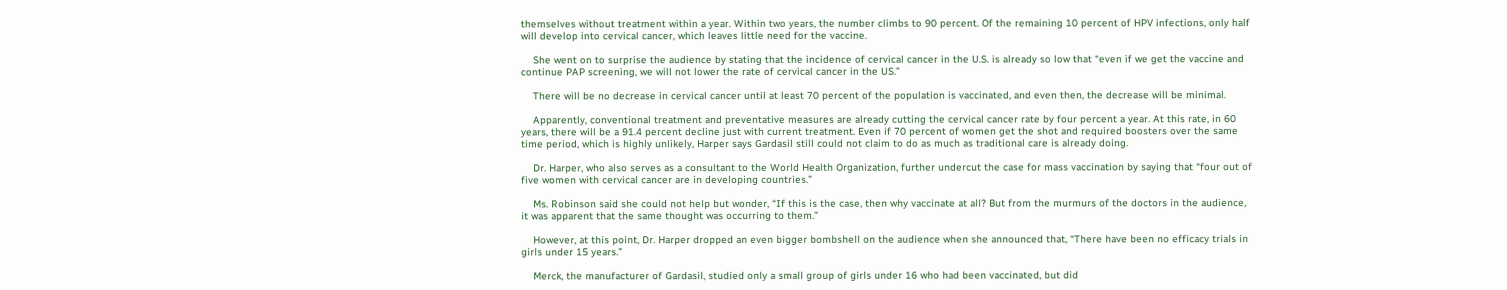themselves without treatment within a year. Within two years, the number climbs to 90 percent. Of the remaining 10 percent of HPV infections, only half will develop into cervical cancer, which leaves little need for the vaccine.

    She went on to surprise the audience by stating that the incidence of cervical cancer in the U.S. is already so low that “even if we get the vaccine and continue PAP screening, we will not lower the rate of cervical cancer in the US.”

    There will be no decrease in cervical cancer until at least 70 percent of the population is vaccinated, and even then, the decrease will be minimal.

    Apparently, conventional treatment and preventative measures are already cutting the cervical cancer rate by four percent a year. At this rate, in 60 years, there will be a 91.4 percent decline just with current treatment. Even if 70 percent of women get the shot and required boosters over the same time period, which is highly unlikely, Harper says Gardasil still could not claim to do as much as traditional care is already doing.

    Dr. Harper, who also serves as a consultant to the World Health Organization, further undercut the case for mass vaccination by saying that “four out of five women with cervical cancer are in developing countries.”

    Ms. Robinson said she could not help but wonder, “If this is the case, then why vaccinate at all? But from the murmurs of the doctors in the audience, it was apparent that the same thought was occurring to them.”

    However, at this point, Dr. Harper dropped an even bigger bombshell on the audience when she announced that, “There have been no efficacy trials in girls under 15 years.”

    Merck, the manufacturer of Gardasil, studied only a small group of girls under 16 who had been vaccinated, but did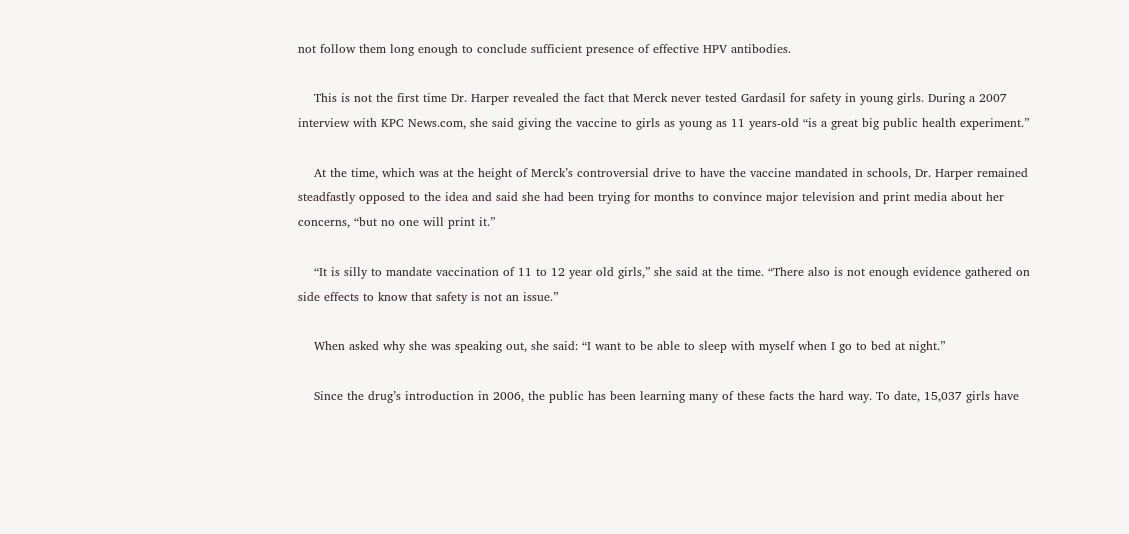not follow them long enough to conclude sufficient presence of effective HPV antibodies.

    This is not the first time Dr. Harper revealed the fact that Merck never tested Gardasil for safety in young girls. During a 2007 interview with KPC News.com, she said giving the vaccine to girls as young as 11 years-old “is a great big public health experiment.”

    At the time, which was at the height of Merck’s controversial drive to have the vaccine mandated in schools, Dr. Harper remained steadfastly opposed to the idea and said she had been trying for months to convince major television and print media about her concerns, “but no one will print it.”

    “It is silly to mandate vaccination of 11 to 12 year old girls,” she said at the time. “There also is not enough evidence gathered on side effects to know that safety is not an issue.”

    When asked why she was speaking out, she said: “I want to be able to sleep with myself when I go to bed at night.”

    Since the drug’s introduction in 2006, the public has been learning many of these facts the hard way. To date, 15,037 girls have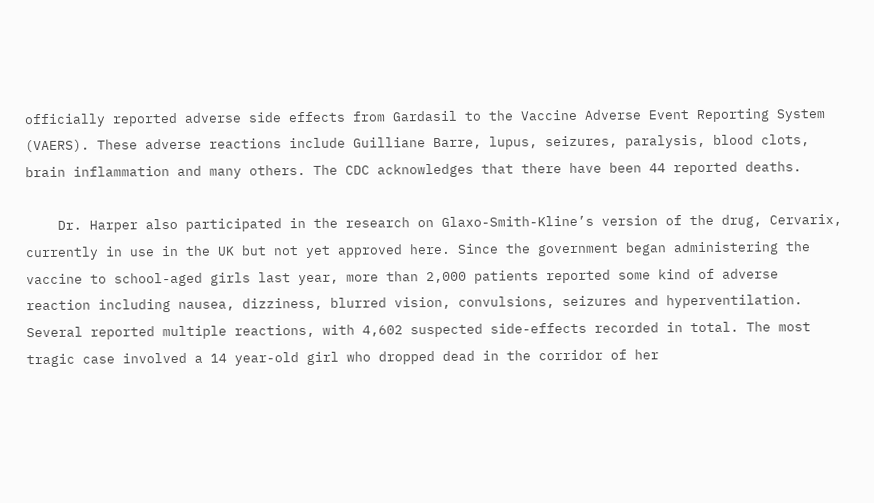officially reported adverse side effects from Gardasil to the Vaccine Adverse Event Reporting System (VAERS). These adverse reactions include Guilliane Barre, lupus, seizures, paralysis, blood clots, brain inflammation and many others. The CDC acknowledges that there have been 44 reported deaths.

    Dr. Harper also participated in the research on Glaxo-Smith-Kline’s version of the drug, Cervarix, currently in use in the UK but not yet approved here. Since the government began administering the vaccine to school-aged girls last year, more than 2,000 patients reported some kind of adverse reaction including nausea, dizziness, blurred vision, convulsions, seizures and hyperventilation. Several reported multiple reactions, with 4,602 suspected side-effects recorded in total. The most tragic case involved a 14 year-old girl who dropped dead in the corridor of her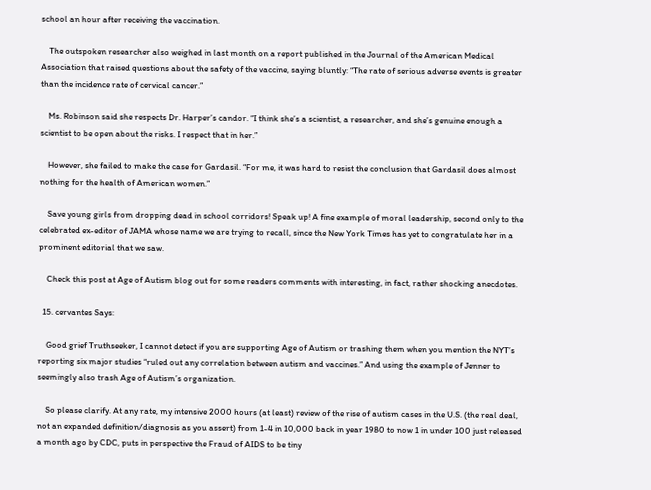school an hour after receiving the vaccination.

    The outspoken researcher also weighed in last month on a report published in the Journal of the American Medical Association that raised questions about the safety of the vaccine, saying bluntly: “The rate of serious adverse events is greater than the incidence rate of cervical cancer.”

    Ms. Robinson said she respects Dr. Harper’s candor. “I think she’s a scientist, a researcher, and she’s genuine enough a scientist to be open about the risks. I respect that in her.”

    However, she failed to make the case for Gardasil. “For me, it was hard to resist the conclusion that Gardasil does almost nothing for the health of American women.”

    Save young girls from dropping dead in school corridors! Speak up! A fine example of moral leadership, second only to the celebrated ex-editor of JAMA whose name we are trying to recall, since the New York Times has yet to congratulate her in a prominent editorial that we saw.

    Check this post at Age of Autism blog out for some readers comments with interesting, in fact, rather shocking anecdotes.

  15. cervantes Says:

    Good grief Truthseeker, I cannot detect if you are supporting Age of Autism or trashing them when you mention the NYT’s reporting six major studies “ruled out any correlation between autism and vaccines.” And using the example of Jenner to seemingly also trash Age of Autism’s organization.

    So please clarify. At any rate, my intensive 2000 hours (at least) review of the rise of autism cases in the U.S. (the real deal, not an expanded definition/diagnosis as you assert) from 1-4 in 10,000 back in year 1980 to now 1 in under 100 just released a month ago by CDC, puts in perspective the Fraud of AIDS to be tiny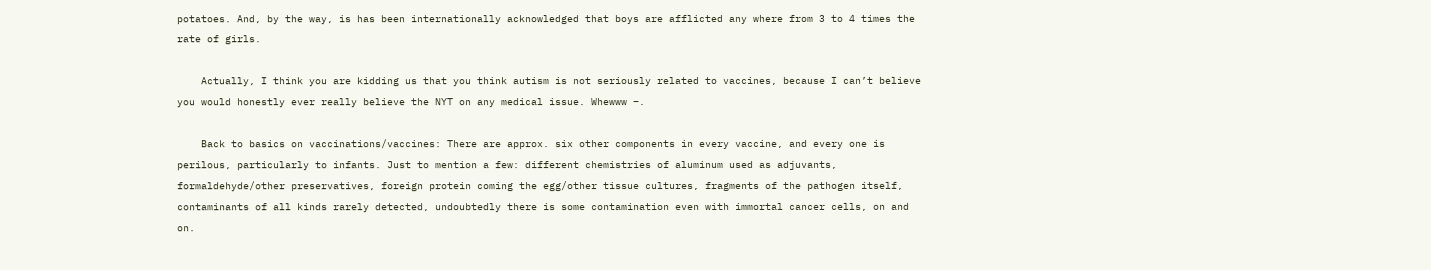potatoes. And, by the way, is has been internationally acknowledged that boys are afflicted any where from 3 to 4 times the rate of girls.

    Actually, I think you are kidding us that you think autism is not seriously related to vaccines, because I can’t believe you would honestly ever really believe the NYT on any medical issue. Whewww –.

    Back to basics on vaccinations/vaccines: There are approx. six other components in every vaccine, and every one is perilous, particularly to infants. Just to mention a few: different chemistries of aluminum used as adjuvants, formaldehyde/other preservatives, foreign protein coming the egg/other tissue cultures, fragments of the pathogen itself, contaminants of all kinds rarely detected, undoubtedly there is some contamination even with immortal cancer cells, on and on.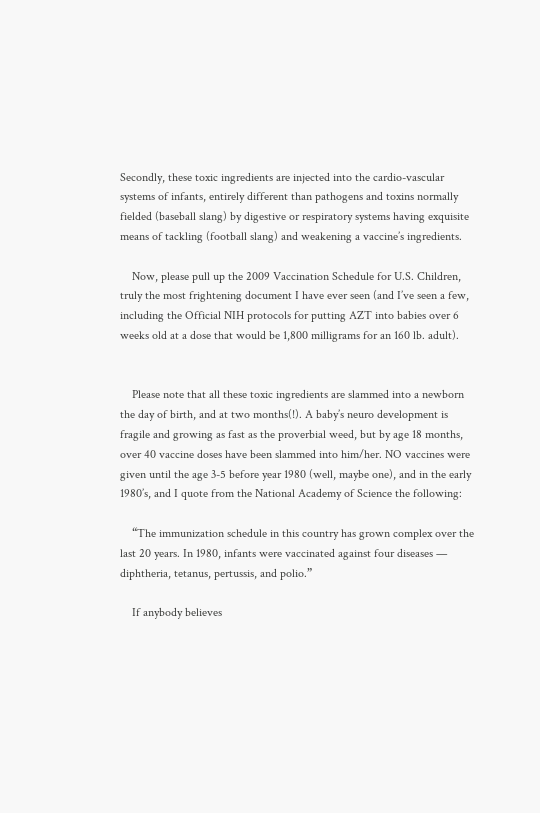Secondly, these toxic ingredients are injected into the cardio-vascular systems of infants, entirely different than pathogens and toxins normally fielded (baseball slang) by digestive or respiratory systems having exquisite means of tackling (football slang) and weakening a vaccine’s ingredients.

    Now, please pull up the 2009 Vaccination Schedule for U.S. Children, truly the most frightening document I have ever seen (and I’ve seen a few, including the Official NIH protocols for putting AZT into babies over 6 weeks old at a dose that would be 1,800 milligrams for an 160 lb. adult).


    Please note that all these toxic ingredients are slammed into a newborn the day of birth, and at two months(!). A baby’s neuro development is fragile and growing as fast as the proverbial weed, but by age 18 months, over 40 vaccine doses have been slammed into him/her. NO vaccines were given until the age 3-5 before year 1980 (well, maybe one), and in the early 1980’s, and I quote from the National Academy of Science the following:

    “The immunization schedule in this country has grown complex over the last 20 years. In 1980, infants were vaccinated against four diseases — diphtheria, tetanus, pertussis, and polio.”

    If anybody believes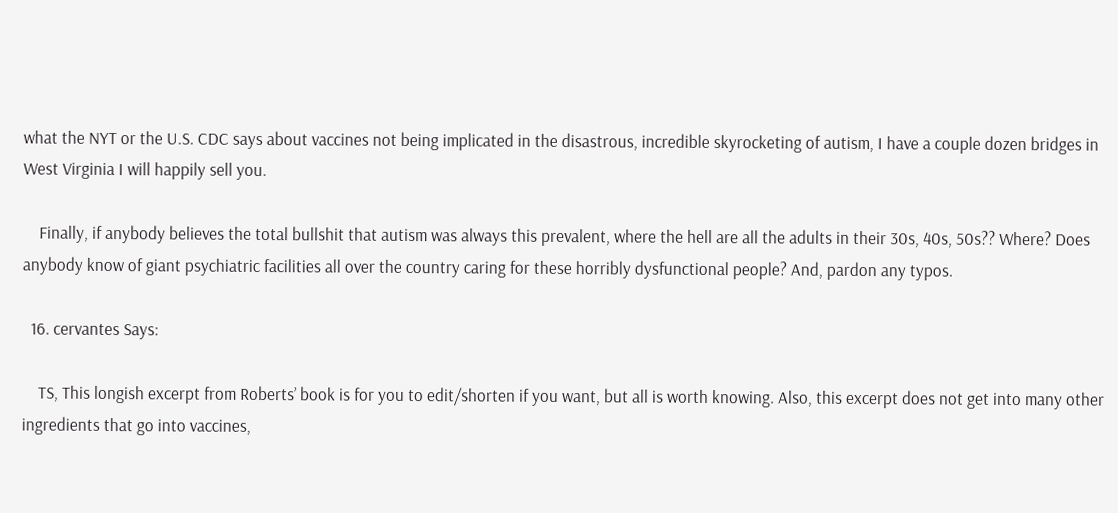what the NYT or the U.S. CDC says about vaccines not being implicated in the disastrous, incredible skyrocketing of autism, I have a couple dozen bridges in West Virginia I will happily sell you.

    Finally, if anybody believes the total bullshit that autism was always this prevalent, where the hell are all the adults in their 30s, 40s, 50s?? Where? Does anybody know of giant psychiatric facilities all over the country caring for these horribly dysfunctional people? And, pardon any typos.

  16. cervantes Says:

    TS, This longish excerpt from Roberts’ book is for you to edit/shorten if you want, but all is worth knowing. Also, this excerpt does not get into many other ingredients that go into vaccines,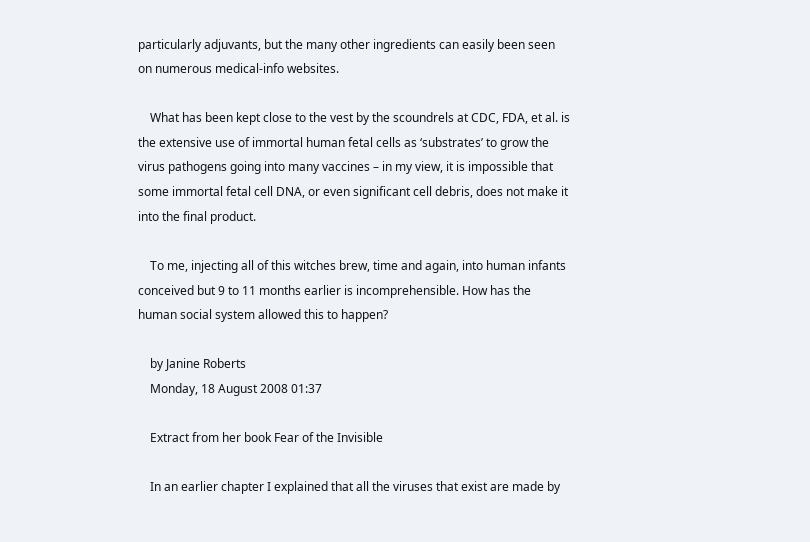particularly adjuvants, but the many other ingredients can easily been seen on numerous medical-info websites.

    What has been kept close to the vest by the scoundrels at CDC, FDA, et al. is the extensive use of immortal human fetal cells as ‘substrates’ to grow the virus pathogens going into many vaccines – in my view, it is impossible that some immortal fetal cell DNA, or even significant cell debris, does not make it into the final product.

    To me, injecting all of this witches brew, time and again, into human infants conceived but 9 to 11 months earlier is incomprehensible. How has the human social system allowed this to happen?

    by Janine Roberts
    Monday, 18 August 2008 01:37

    Extract from her book Fear of the Invisible

    In an earlier chapter I explained that all the viruses that exist are made by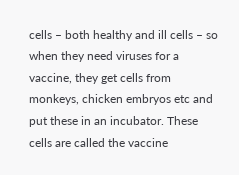cells – both healthy and ill cells – so when they need viruses for a vaccine, they get cells from monkeys, chicken embryos etc and put these in an incubator. These cells are called the vaccine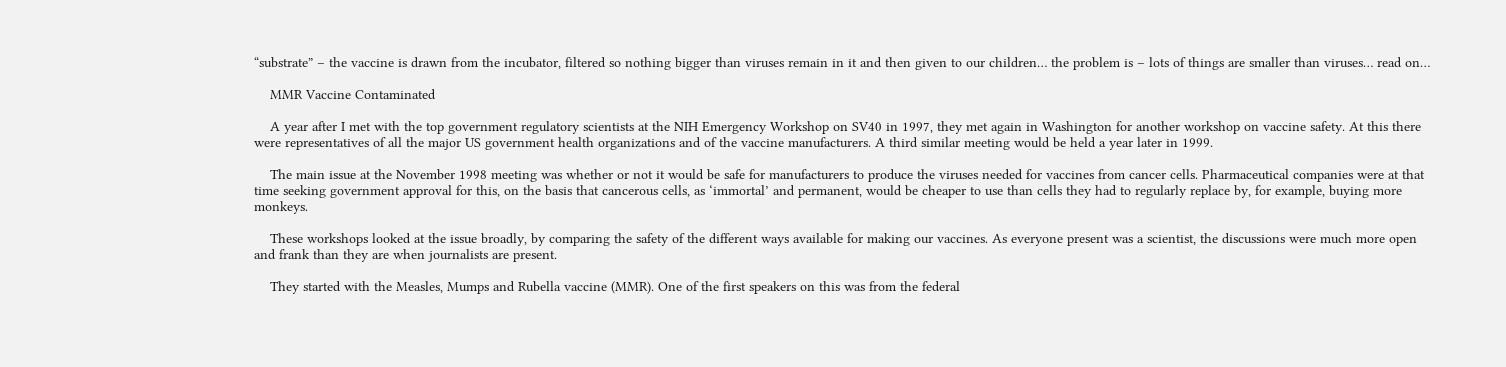“substrate” – the vaccine is drawn from the incubator, filtered so nothing bigger than viruses remain in it and then given to our children… the problem is – lots of things are smaller than viruses… read on…

    MMR Vaccine Contaminated

    A year after I met with the top government regulatory scientists at the NIH Emergency Workshop on SV40 in 1997, they met again in Washington for another workshop on vaccine safety. At this there were representatives of all the major US government health organizations and of the vaccine manufacturers. A third similar meeting would be held a year later in 1999.

    The main issue at the November 1998 meeting was whether or not it would be safe for manufacturers to produce the viruses needed for vaccines from cancer cells. Pharmaceutical companies were at that time seeking government approval for this, on the basis that cancerous cells, as ‘immortal’ and permanent, would be cheaper to use than cells they had to regularly replace by, for example, buying more monkeys.

    These workshops looked at the issue broadly, by comparing the safety of the different ways available for making our vaccines. As everyone present was a scientist, the discussions were much more open and frank than they are when journalists are present.

    They started with the Measles, Mumps and Rubella vaccine (MMR). One of the first speakers on this was from the federal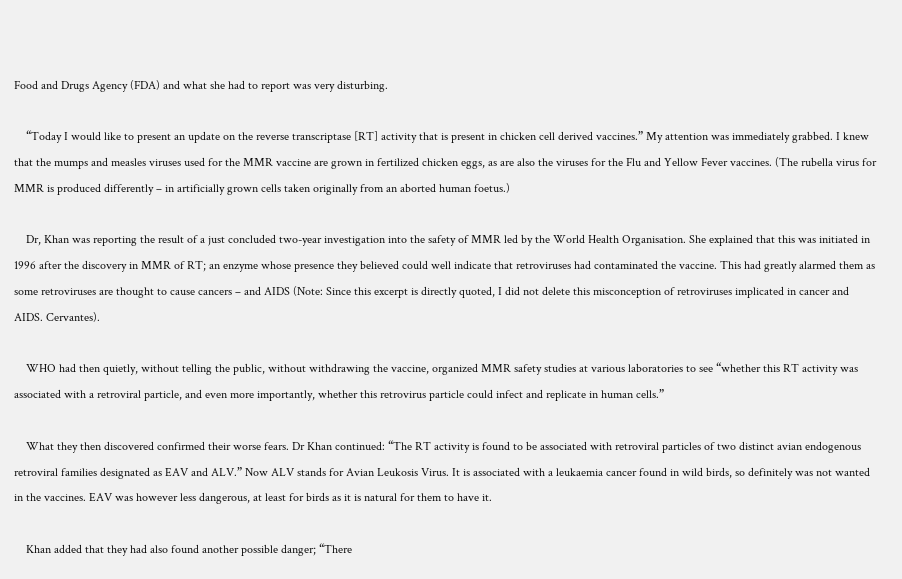Food and Drugs Agency (FDA) and what she had to report was very disturbing.

    “Today I would like to present an update on the reverse transcriptase [RT] activity that is present in chicken cell derived vaccines.” My attention was immediately grabbed. I knew that the mumps and measles viruses used for the MMR vaccine are grown in fertilized chicken eggs, as are also the viruses for the Flu and Yellow Fever vaccines. (The rubella virus for MMR is produced differently – in artificially grown cells taken originally from an aborted human foetus.)

    Dr, Khan was reporting the result of a just concluded two-year investigation into the safety of MMR led by the World Health Organisation. She explained that this was initiated in 1996 after the discovery in MMR of RT; an enzyme whose presence they believed could well indicate that retroviruses had contaminated the vaccine. This had greatly alarmed them as some retroviruses are thought to cause cancers – and AIDS (Note: Since this excerpt is directly quoted, I did not delete this misconception of retroviruses implicated in cancer and AIDS. Cervantes).

    WHO had then quietly, without telling the public, without withdrawing the vaccine, organized MMR safety studies at various laboratories to see “whether this RT activity was associated with a retroviral particle, and even more importantly, whether this retrovirus particle could infect and replicate in human cells.”

    What they then discovered confirmed their worse fears. Dr Khan continued: “The RT activity is found to be associated with retroviral particles of two distinct avian endogenous retroviral families designated as EAV and ALV.” Now ALV stands for Avian Leukosis Virus. It is associated with a leukaemia cancer found in wild birds, so definitely was not wanted in the vaccines. EAV was however less dangerous, at least for birds as it is natural for them to have it.

    Khan added that they had also found another possible danger; “There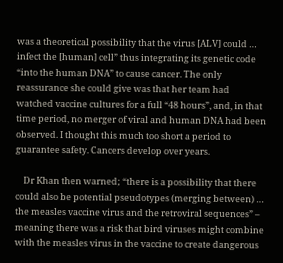was a theoretical possibility that the virus [ALV] could … infect the [human] cell” thus integrating its genetic code “into the human DNA” to cause cancer. The only reassurance she could give was that her team had watched vaccine cultures for a full “48 hours”, and, in that time period, no merger of viral and human DNA had been observed. I thought this much too short a period to guarantee safety. Cancers develop over years.

    Dr Khan then warned; “there is a possibility that there could also be potential pseudotypes (merging between) … the measles vaccine virus and the retroviral sequences” – meaning there was a risk that bird viruses might combine with the measles virus in the vaccine to create dangerous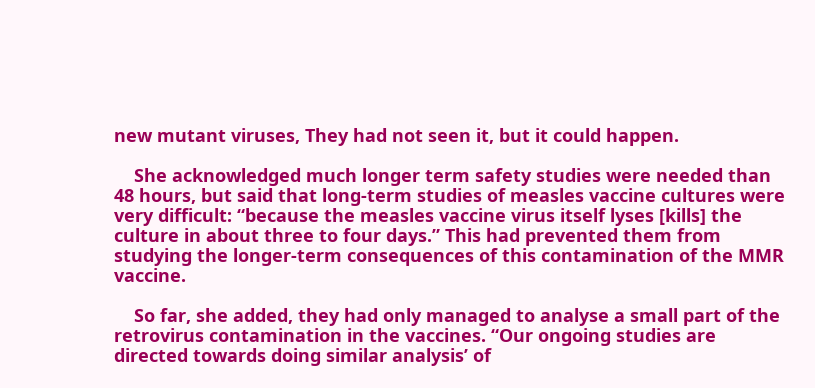new mutant viruses, They had not seen it, but it could happen.

    She acknowledged much longer term safety studies were needed than 48 hours, but said that long-term studies of measles vaccine cultures were very difficult: “because the measles vaccine virus itself lyses [kills] the culture in about three to four days.” This had prevented them from studying the longer-term consequences of this contamination of the MMR vaccine.

    So far, she added, they had only managed to analyse a small part of the retrovirus contamination in the vaccines. “Our ongoing studies are directed towards doing similar analysis’ of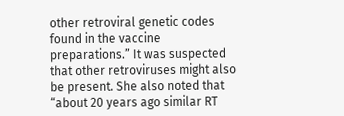other retroviral genetic codes found in the vaccine preparations.” It was suspected that other retroviruses might also be present. She also noted that “about 20 years ago similar RT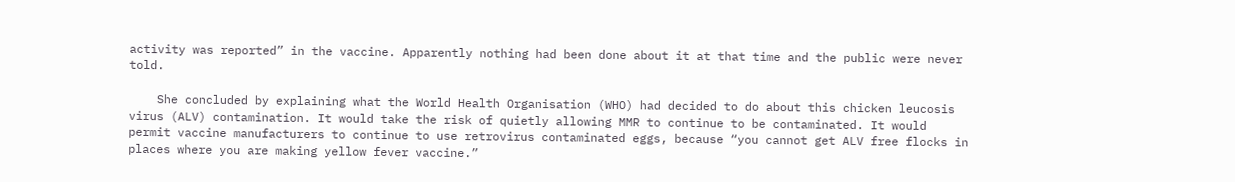activity was reported” in the vaccine. Apparently nothing had been done about it at that time and the public were never told.

    She concluded by explaining what the World Health Organisation (WHO) had decided to do about this chicken leucosis virus (ALV) contamination. It would take the risk of quietly allowing MMR to continue to be contaminated. It would permit vaccine manufacturers to continue to use retrovirus contaminated eggs, because “you cannot get ALV free flocks in places where you are making yellow fever vaccine.”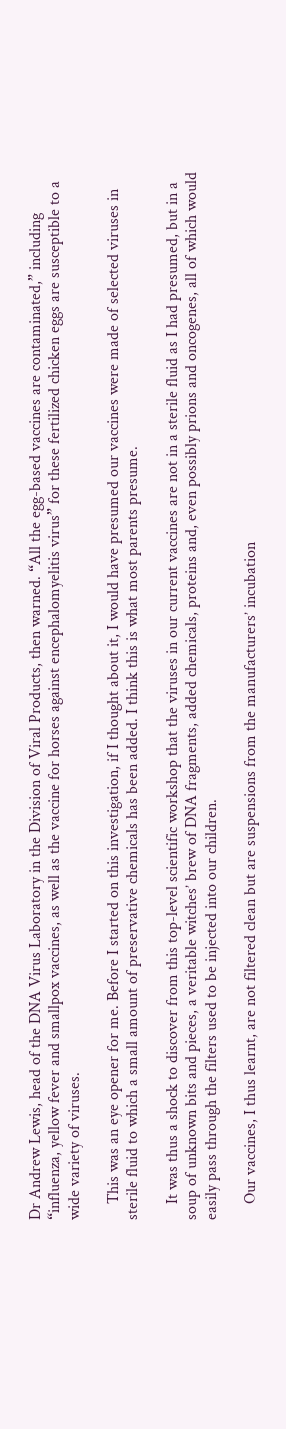Dr Andrew Lewis, head of the DNA Virus Laboratory in the Division of Viral Products, then warned. “All the egg-based vaccines are contaminated,” including “influenza, yellow fever and smallpox vaccines, as well as the vaccine for horses against encephalomyelitis virus” for these fertilized chicken eggs are susceptible to a wide variety of viruses.

    This was an eye opener for me. Before I started on this investigation, if I thought about it, I would have presumed our vaccines were made of selected viruses in sterile fluid to which a small amount of preservative chemicals has been added. I think this is what most parents presume.

    It was thus a shock to discover from this top-level scientific workshop that the viruses in our current vaccines are not in a sterile fluid as I had presumed, but in a soup of unknown bits and pieces, a veritable witches’ brew of DNA fragments, added chemicals, proteins and, even possibly prions and oncogenes, all of which would easily pass through the filters used to be injected into our children.

    Our vaccines, I thus learnt, are not filtered clean but are suspensions from the manufacturers’ incubation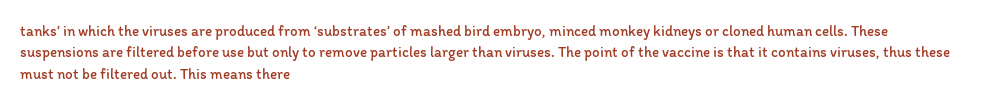tanks’ in which the viruses are produced from ‘substrates’ of mashed bird embryo, minced monkey kidneys or cloned human cells. These suspensions are filtered before use but only to remove particles larger than viruses. The point of the vaccine is that it contains viruses, thus these must not be filtered out. This means there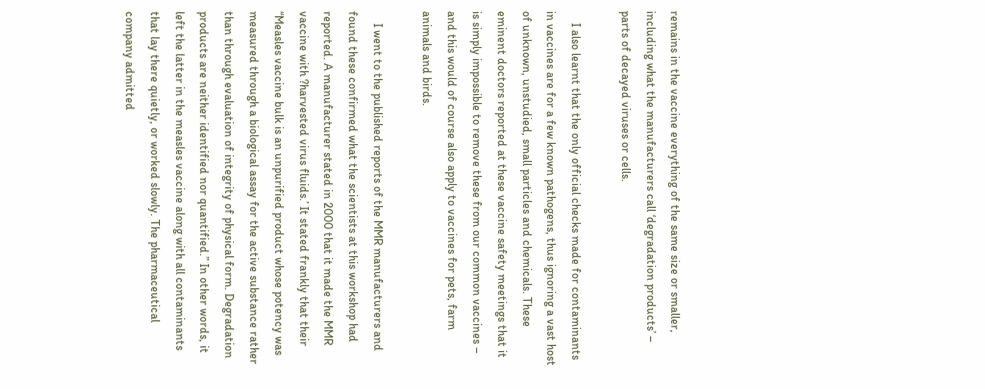remains in the vaccine everything of the same size or smaller, including what the manufacturers call ‘degradation products’ – parts of decayed viruses or cells.

    I also learnt that the only official checks made for contaminants in vaccines are for a few known pathogens, thus ignoring a vast host of unknown, unstudied, small particles and chemicals. These eminent doctors reported at these vaccine safety meetings that it is simply impossible to remove these from our common vaccines – and this would of course also apply to vaccines for pets, farm animals and birds.

    I went to the published reports of the MMR manufacturers and found these confirmed what the scientists at this workshop had reported. A manufacturer stated in 2000 that it made the MMR vaccine with ?harvested virus fluids.’ It stated frankly that their “Measles vaccine bulk is an unpurified product whose potency was measured through a biological assay for the active substance rather than through evaluation of integrity of physical form. Degradation products are neither identified nor quantified.” In other words, it left the latter in the measles vaccine along with all contaminants that lay there quietly, or worked slowly. The pharmaceutical company admitted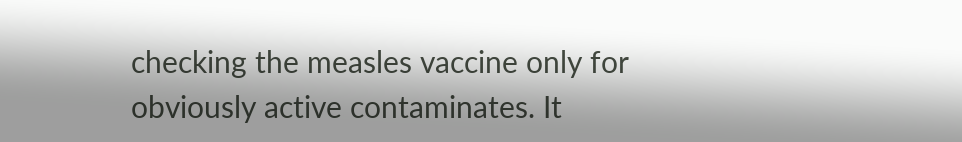checking the measles vaccine only for obviously active contaminates. It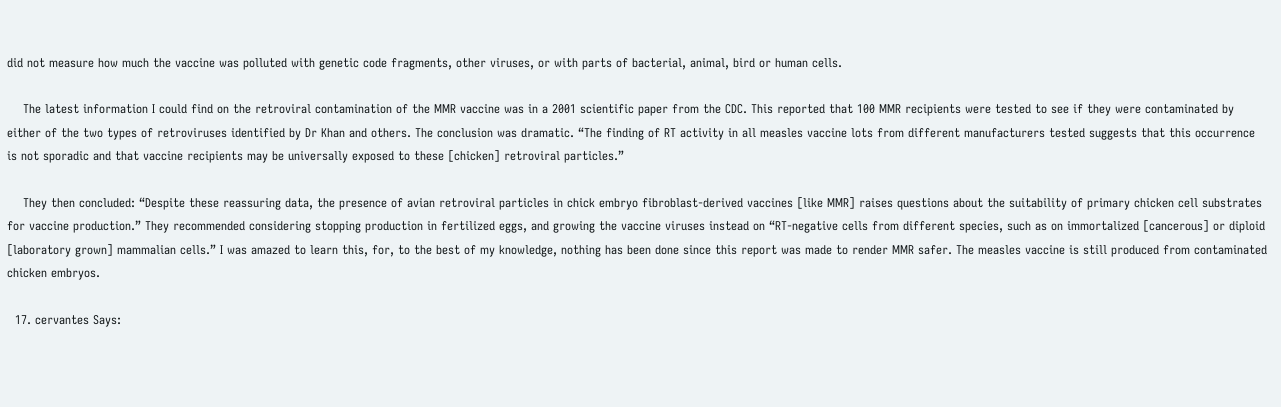did not measure how much the vaccine was polluted with genetic code fragments, other viruses, or with parts of bacterial, animal, bird or human cells.

    The latest information I could find on the retroviral contamination of the MMR vaccine was in a 2001 scientific paper from the CDC. This reported that 100 MMR recipients were tested to see if they were contaminated by either of the two types of retroviruses identified by Dr Khan and others. The conclusion was dramatic. “The finding of RT activity in all measles vaccine lots from different manufacturers tested suggests that this occurrence is not sporadic and that vaccine recipients may be universally exposed to these [chicken] retroviral particles.”

    They then concluded: “Despite these reassuring data, the presence of avian retroviral particles in chick embryo fibroblast-derived vaccines [like MMR] raises questions about the suitability of primary chicken cell substrates for vaccine production.” They recommended considering stopping production in fertilized eggs, and growing the vaccine viruses instead on “RT-negative cells from different species, such as on immortalized [cancerous] or diploid [laboratory grown] mammalian cells.” I was amazed to learn this, for, to the best of my knowledge, nothing has been done since this report was made to render MMR safer. The measles vaccine is still produced from contaminated chicken embryos.

  17. cervantes Says: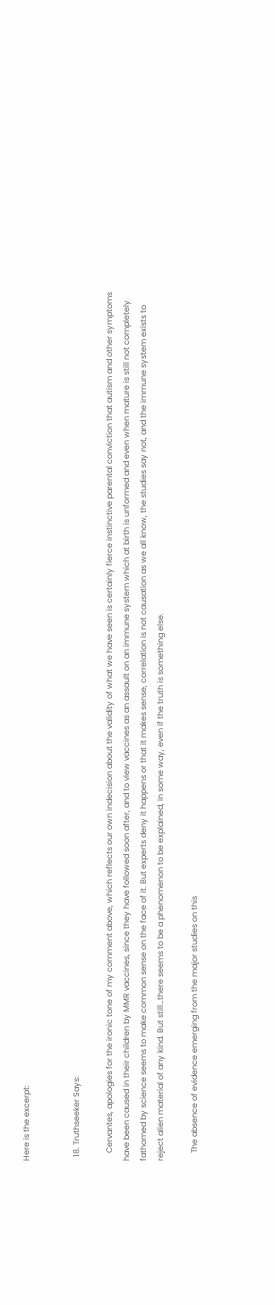Here is the excerpt:


  18. Truthseeker Says:

    Cervantes, apologies for the ironic tone of my comment above, which reflects our own indecision about the validity of what we have seen is certainly fierce instinctive parental conviction that autism and other symptoms have been caused in their children by MMR vaccines, since they have followed soon after, and to view vaccines as an assault on an immune system which at birth is unformed and even when mature is still not completely fathomed by science seems to make common sense on the face of it. But experts deny it happens or that it makes sense, correlation is not causation as we all know, the studies say not, and the immune system exists to reject alien material of any kind. But still…there seems to be a phenomenon to be explained, in some way, even if the truth is something else.

    The absence of evidence emerging from the major studies on this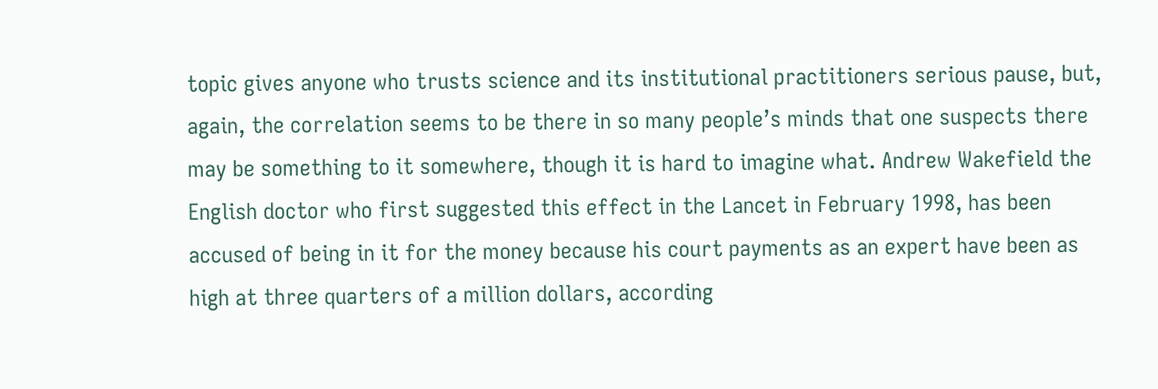topic gives anyone who trusts science and its institutional practitioners serious pause, but, again, the correlation seems to be there in so many people’s minds that one suspects there may be something to it somewhere, though it is hard to imagine what. Andrew Wakefield the English doctor who first suggested this effect in the Lancet in February 1998, has been accused of being in it for the money because his court payments as an expert have been as high at three quarters of a million dollars, according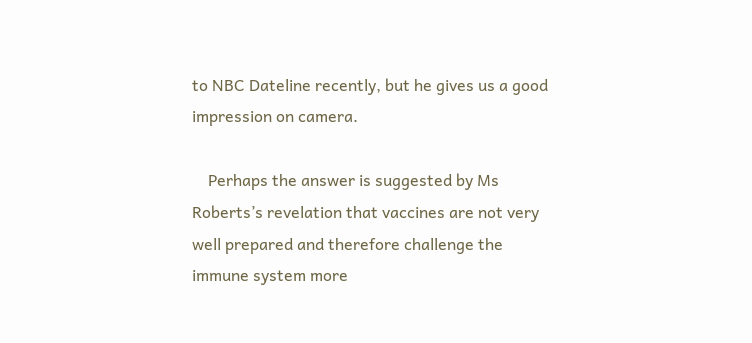to NBC Dateline recently, but he gives us a good impression on camera.

    Perhaps the answer is suggested by Ms Roberts’s revelation that vaccines are not very well prepared and therefore challenge the immune system more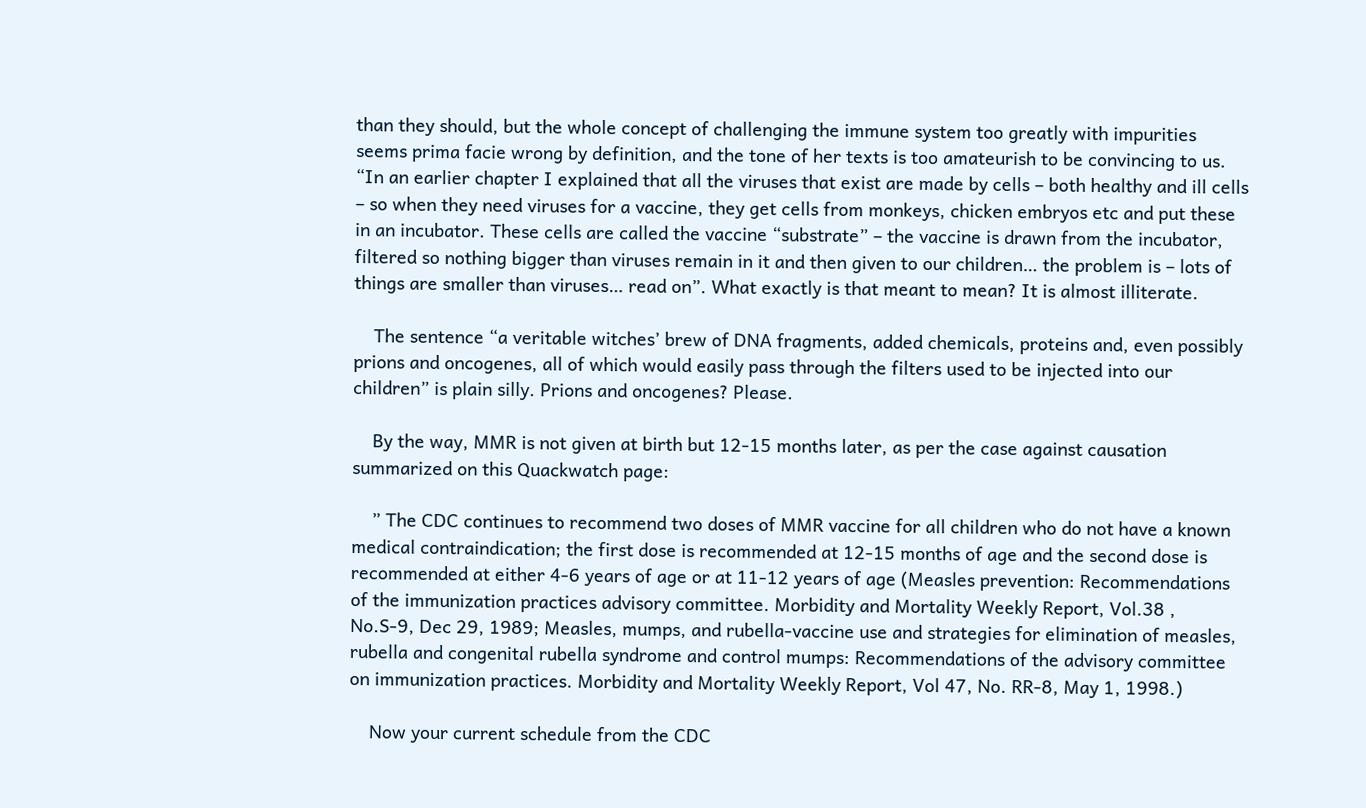than they should, but the whole concept of challenging the immune system too greatly with impurities seems prima facie wrong by definition, and the tone of her texts is too amateurish to be convincing to us. “In an earlier chapter I explained that all the viruses that exist are made by cells – both healthy and ill cells – so when they need viruses for a vaccine, they get cells from monkeys, chicken embryos etc and put these in an incubator. These cells are called the vaccine “substrate” – the vaccine is drawn from the incubator, filtered so nothing bigger than viruses remain in it and then given to our children… the problem is – lots of things are smaller than viruses… read on”. What exactly is that meant to mean? It is almost illiterate.

    The sentence “a veritable witches’ brew of DNA fragments, added chemicals, proteins and, even possibly prions and oncogenes, all of which would easily pass through the filters used to be injected into our children” is plain silly. Prions and oncogenes? Please.

    By the way, MMR is not given at birth but 12-15 months later, as per the case against causation summarized on this Quackwatch page:

    ” The CDC continues to recommend two doses of MMR vaccine for all children who do not have a known medical contraindication; the first dose is recommended at 12-15 months of age and the second dose is recommended at either 4-6 years of age or at 11-12 years of age (Measles prevention: Recommendations of the immunization practices advisory committee. Morbidity and Mortality Weekly Report, Vol.38 , No.S-9, Dec 29, 1989; Measles, mumps, and rubella-vaccine use and strategies for elimination of measles, rubella and congenital rubella syndrome and control mumps: Recommendations of the advisory committee on immunization practices. Morbidity and Mortality Weekly Report, Vol 47, No. RR-8, May 1, 1998.)

    Now your current schedule from the CDC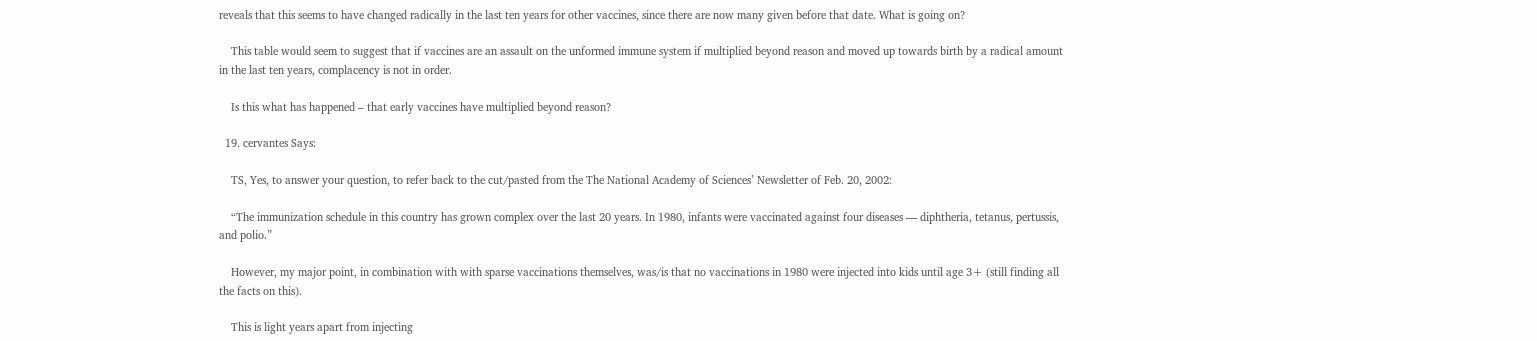reveals that this seems to have changed radically in the last ten years for other vaccines, since there are now many given before that date. What is going on?

    This table would seem to suggest that if vaccines are an assault on the unformed immune system if multiplied beyond reason and moved up towards birth by a radical amount in the last ten years, complacency is not in order.

    Is this what has happened – that early vaccines have multiplied beyond reason?

  19. cervantes Says:

    TS, Yes, to answer your question, to refer back to the cut/pasted from the The National Academy of Sciences’ Newsletter of Feb. 20, 2002:

    “The immunization schedule in this country has grown complex over the last 20 years. In 1980, infants were vaccinated against four diseases — diphtheria, tetanus, pertussis, and polio.”

    However, my major point, in combination with with sparse vaccinations themselves, was/is that no vaccinations in 1980 were injected into kids until age 3+ (still finding all the facts on this).

    This is light years apart from injecting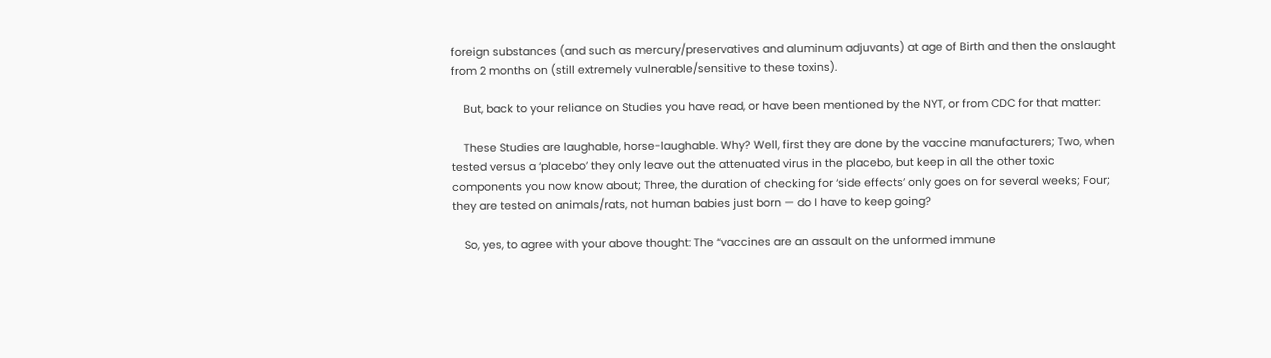foreign substances (and such as mercury/preservatives and aluminum adjuvants) at age of Birth and then the onslaught from 2 months on (still extremely vulnerable/sensitive to these toxins).

    But, back to your reliance on Studies you have read, or have been mentioned by the NYT, or from CDC for that matter:

    These Studies are laughable, horse-laughable. Why? Well, first they are done by the vaccine manufacturers; Two, when tested versus a ‘placebo’ they only leave out the attenuated virus in the placebo, but keep in all the other toxic components you now know about; Three, the duration of checking for ‘side effects’ only goes on for several weeks; Four; they are tested on animals/rats, not human babies just born — do I have to keep going?

    So, yes, to agree with your above thought: The “vaccines are an assault on the unformed immune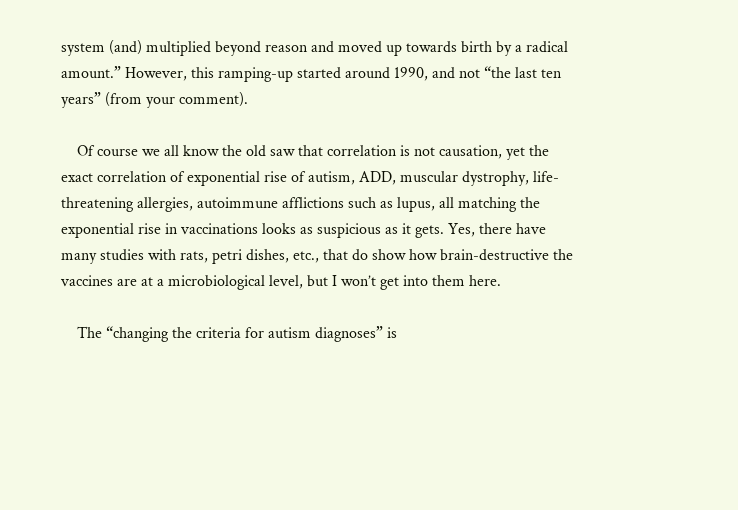system (and) multiplied beyond reason and moved up towards birth by a radical amount.” However, this ramping-up started around 1990, and not “the last ten years” (from your comment).

    Of course we all know the old saw that correlation is not causation, yet the exact correlation of exponential rise of autism, ADD, muscular dystrophy, life-threatening allergies, autoimmune afflictions such as lupus, all matching the exponential rise in vaccinations looks as suspicious as it gets. Yes, there have many studies with rats, petri dishes, etc., that do show how brain-destructive the vaccines are at a microbiological level, but I won’t get into them here.

    The “changing the criteria for autism diagnoses” is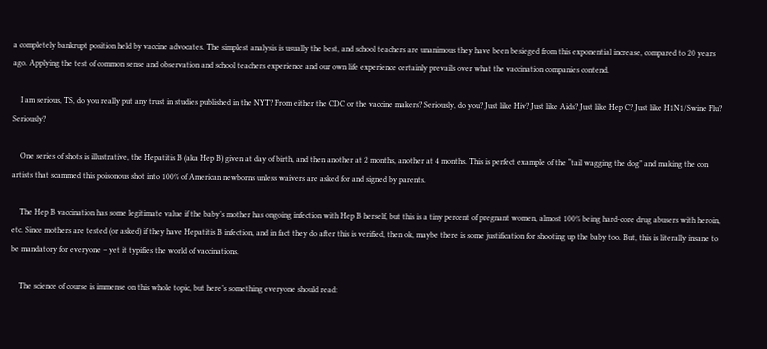a completely bankrupt position held by vaccine advocates. The simplest analysis is usually the best, and school teachers are unanimous they have been besieged from this exponential increase, compared to 20 years ago. Applying the test of common sense and observation and school teachers experience and our own life experience certainly prevails over what the vaccination companies contend.

    I am serious, TS, do you really put any trust in studies published in the NYT? From either the CDC or the vaccine makers? Seriously, do you? Just like Hiv? Just like Aids? Just like Hep C? Just like H1N1/Swine Flu? Seriously?

    One series of shots is illustrative, the Hepatitis B (aka Hep B) given at day of birth, and then another at 2 months, another at 4 months. This is perfect example of the “tail wagging the dog” and making the con artists that scammed this poisonous shot into 100% of American newborns unless waivers are asked for and signed by parents.

    The Hep B vaccination has some legitimate value if the baby’s mother has ongoing infection with Hep B herself, but this is a tiny percent of pregnant women, almost 100% being hard-core drug abusers with heroin, etc. Since mothers are tested (or asked) if they have Hepatitis B infection, and in fact they do after this is verified, then ok, maybe there is some justification for shooting up the baby too. But, this is literally insane to be mandatory for everyone – yet it typifies the world of vaccinations.

    The science of course is immense on this whole topic, but here’s something everyone should read: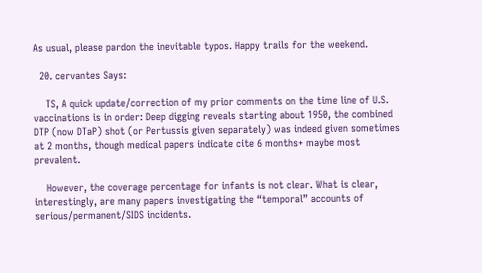As usual, please pardon the inevitable typos. Happy trails for the weekend.

  20. cervantes Says:

    TS, A quick update/correction of my prior comments on the time line of U.S. vaccinations is in order: Deep digging reveals starting about 1950, the combined DTP (now DTaP) shot (or Pertussis given separately) was indeed given sometimes at 2 months, though medical papers indicate cite 6 months+ maybe most prevalent.

    However, the coverage percentage for infants is not clear. What is clear, interestingly, are many papers investigating the “temporal” accounts of serious/permanent/SIDS incidents.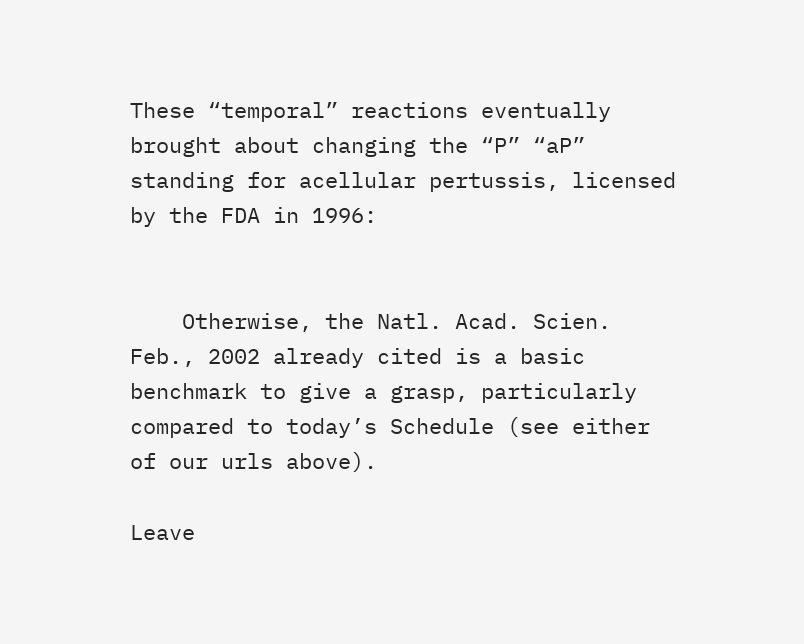These “temporal” reactions eventually brought about changing the “P” “aP” standing for acellular pertussis, licensed by the FDA in 1996:


    Otherwise, the Natl. Acad. Scien. Feb., 2002 already cited is a basic benchmark to give a grasp, particularly compared to today’s Schedule (see either of our urls above).

Leave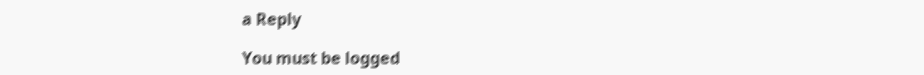a Reply

You must be logged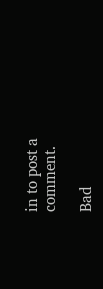in to post a comment.

Bad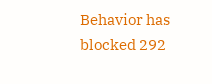Behavior has blocked 292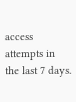access attempts in the last 7 days.